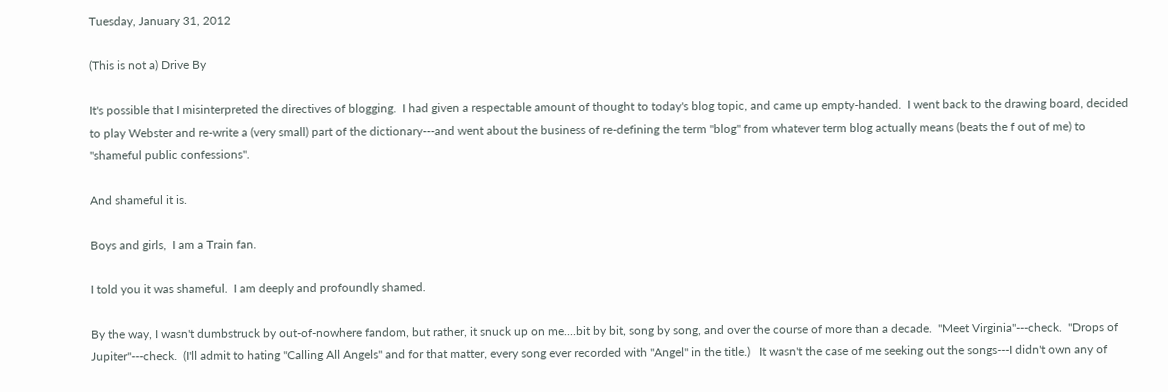Tuesday, January 31, 2012

(This is not a) Drive By

It's possible that I misinterpreted the directives of blogging.  I had given a respectable amount of thought to today's blog topic, and came up empty-handed.  I went back to the drawing board, decided to play Webster and re-write a (very small) part of the dictionary---and went about the business of re-defining the term "blog" from whatever term blog actually means (beats the f out of me) to "shameful public confessions".

And shameful it is.

Boys and girls,  I am a Train fan.

I told you it was shameful.  I am deeply and profoundly shamed.

By the way, I wasn't dumbstruck by out-of-nowhere fandom, but rather, it snuck up on me....bit by bit, song by song, and over the course of more than a decade.  "Meet Virginia"---check.  "Drops of Jupiter"---check.  (I'll admit to hating "Calling All Angels" and for that matter, every song ever recorded with "Angel" in the title.)   It wasn't the case of me seeking out the songs---I didn't own any of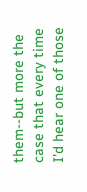them--but more the case that every time I'd hear one of those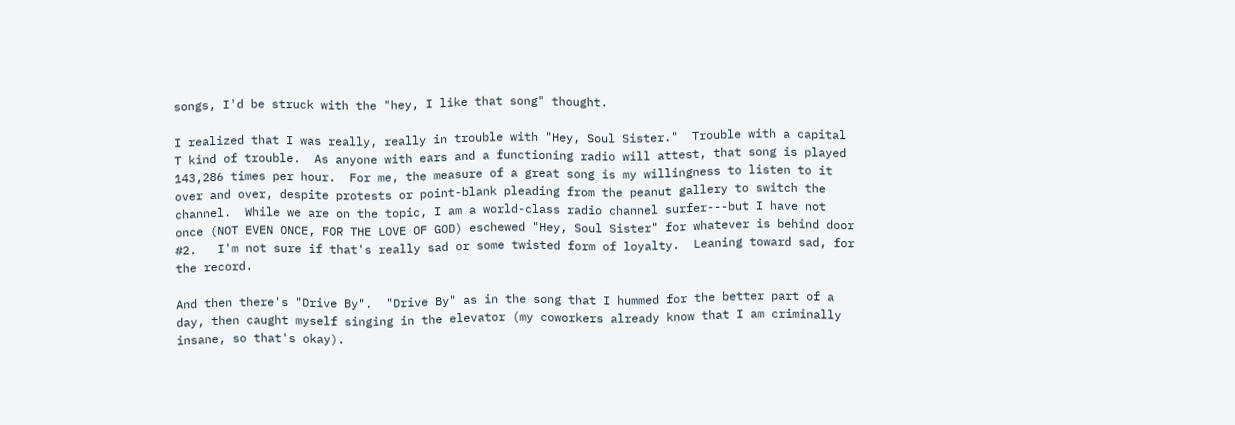songs, I'd be struck with the "hey, I like that song" thought.

I realized that I was really, really in trouble with "Hey, Soul Sister."  Trouble with a capital T kind of trouble.  As anyone with ears and a functioning radio will attest, that song is played 143,286 times per hour.  For me, the measure of a great song is my willingness to listen to it over and over, despite protests or point-blank pleading from the peanut gallery to switch the channel.  While we are on the topic, I am a world-class radio channel surfer---but I have not once (NOT EVEN ONCE, FOR THE LOVE OF GOD) eschewed "Hey, Soul Sister" for whatever is behind door #2.   I'm not sure if that's really sad or some twisted form of loyalty.  Leaning toward sad, for the record.

And then there's "Drive By".  "Drive By" as in the song that I hummed for the better part of a day, then caught myself singing in the elevator (my coworkers already know that I am criminally insane, so that's okay).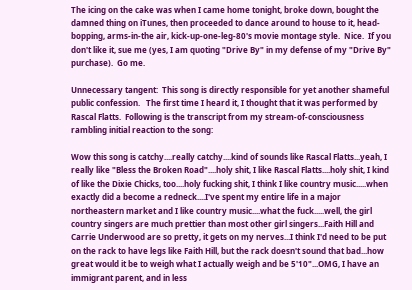The icing on the cake was when I came home tonight, broke down, bought the damned thing on iTunes, then proceeded to dance around to house to it, head-bopping, arms-in-the air, kick-up-one-leg-80's movie montage style.  Nice.  If you don't like it, sue me (yes, I am quoting "Drive By" in my defense of my "Drive By" purchase).  Go me.

Unnecessary tangent:  This song is directly responsible for yet another shameful public confession.   The first time I heard it, I thought that it was performed by Rascal Flatts.  Following is the transcript from my stream-of-consciousness rambling initial reaction to the song:

Wow this song is catchy....really catchy....kind of sounds like Rascal Flatts...yeah, I really like "Bless the Broken Road"....holy shit, I like Rascal Flatts....holy shit, I kind of like the Dixie Chicks, too....holy fucking shit, I think I like country music.....when exactly did a become a redneck....I've spent my entire life in a major northeastern market and I like country music....what the fuck.....well, the girl country singers are much prettier than most other girl singers...Faith Hill and Carrie Underwood are so pretty, it gets on my nerves...I think I'd need to be put on the rack to have legs like Faith Hill, but the rack doesn't sound that bad...how great would it be to weigh what I actually weigh and be 5'10"...OMG, I have an immigrant parent, and in less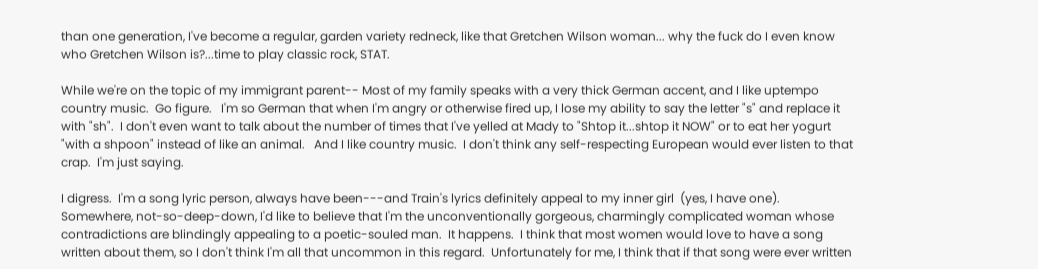than one generation, I've become a regular, garden variety redneck, like that Gretchen Wilson woman... why the fuck do I even know who Gretchen Wilson is?...time to play classic rock, STAT.

While we're on the topic of my immigrant parent-- Most of my family speaks with a very thick German accent, and I like uptempo country music.  Go figure.   I'm so German that when I'm angry or otherwise fired up, I lose my ability to say the letter "s" and replace it with "sh".  I don't even want to talk about the number of times that I've yelled at Mady to "Shtop it...shtop it NOW" or to eat her yogurt "with a shpoon" instead of like an animal.   And I like country music.  I don't think any self-respecting European would ever listen to that crap.  I'm just saying.

I digress.  I'm a song lyric person, always have been---and Train's lyrics definitely appeal to my inner girl  (yes, I have one).  Somewhere, not-so-deep-down, I'd like to believe that I'm the unconventionally gorgeous, charmingly complicated woman whose contradictions are blindingly appealing to a poetic-souled man.  It happens.  I think that most women would love to have a song written about them, so I don't think I'm all that uncommon in this regard.  Unfortunately for me, I think that if that song were ever written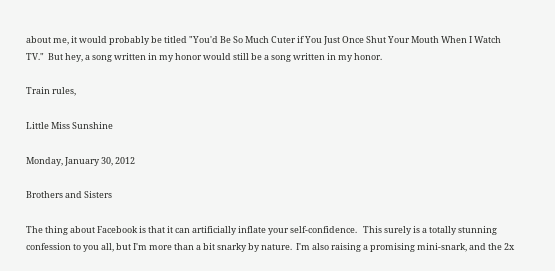about me, it would probably be titled "You'd Be So Much Cuter if You Just Once Shut Your Mouth When I Watch TV."  But hey, a song written in my honor would still be a song written in my honor.

Train rules,

Little Miss Sunshine

Monday, January 30, 2012

Brothers and Sisters

The thing about Facebook is that it can artificially inflate your self-confidence.   This surely is a totally stunning confession to you all, but I'm more than a bit snarky by nature.  I'm also raising a promising mini-snark, and the 2x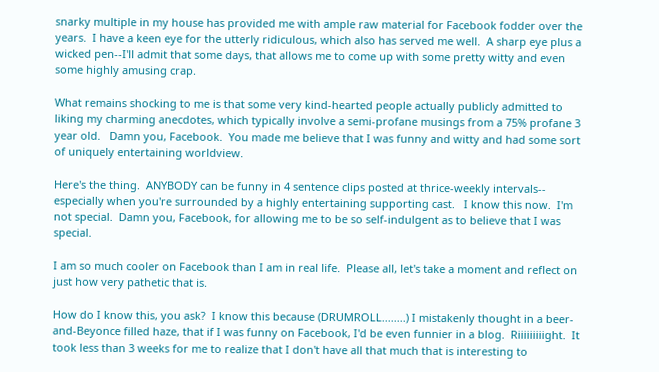snarky multiple in my house has provided me with ample raw material for Facebook fodder over the years.  I have a keen eye for the utterly ridiculous, which also has served me well.  A sharp eye plus a wicked pen--I'll admit that some days, that allows me to come up with some pretty witty and even some highly amusing crap.

What remains shocking to me is that some very kind-hearted people actually publicly admitted to liking my charming anecdotes, which typically involve a semi-profane musings from a 75% profane 3 year old.   Damn you, Facebook.  You made me believe that I was funny and witty and had some sort of uniquely entertaining worldview.

Here's the thing.  ANYBODY can be funny in 4 sentence clips posted at thrice-weekly intervals-- especially when you're surrounded by a highly entertaining supporting cast.   I know this now.  I'm not special.  Damn you, Facebook, for allowing me to be so self-indulgent as to believe that I was special.

I am so much cooler on Facebook than I am in real life.  Please all, let's take a moment and reflect on just how very pathetic that is.

How do I know this, you ask?  I know this because (DRUMROLL........) I mistakenly thought in a beer-and-Beyonce filled haze, that if I was funny on Facebook, I'd be even funnier in a blog.  Riiiiiiiiight.  It took less than 3 weeks for me to realize that I don't have all that much that is interesting to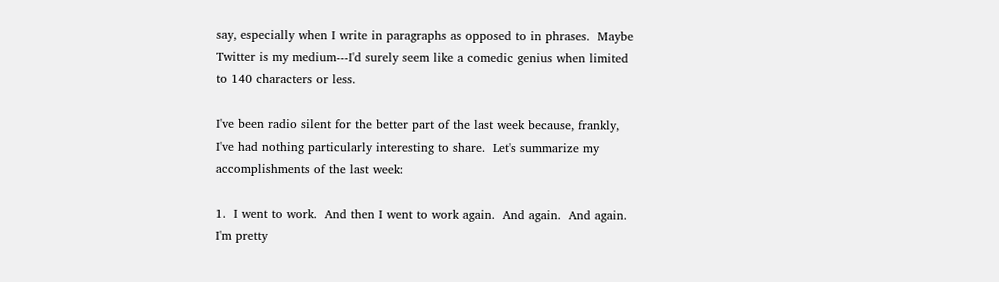say, especially when I write in paragraphs as opposed to in phrases.  Maybe Twitter is my medium---I'd surely seem like a comedic genius when limited to 140 characters or less.

I've been radio silent for the better part of the last week because, frankly, I've had nothing particularly interesting to share.  Let's summarize my accomplishments of the last week:

1.  I went to work.  And then I went to work again.  And again.  And again.  I'm pretty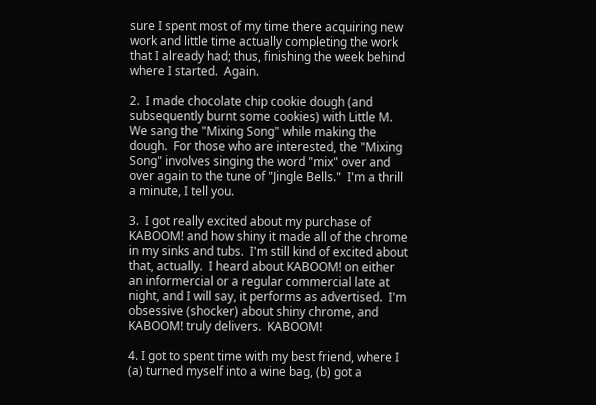sure I spent most of my time there acquiring new work and little time actually completing the work that I already had; thus, finishing the week behind where I started.  Again.

2.  I made chocolate chip cookie dough (and subsequently burnt some cookies) with Little M.   We sang the "Mixing Song" while making the dough.  For those who are interested, the "Mixing Song" involves singing the word "mix" over and over again to the tune of "Jingle Bells."  I'm a thrill a minute, I tell you.

3.  I got really excited about my purchase of KABOOM! and how shiny it made all of the chrome in my sinks and tubs.  I'm still kind of excited about that, actually.  I heard about KABOOM! on either an informercial or a regular commercial late at night, and I will say, it performs as advertised.  I'm obsessive (shocker) about shiny chrome, and KABOOM! truly delivers.  KABOOM!

4. I got to spent time with my best friend, where I (a) turned myself into a wine bag, (b) got a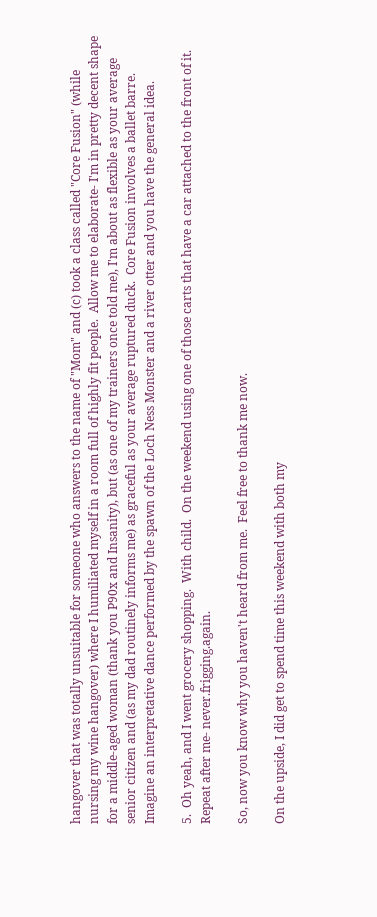hangover that was totally unsuitable for someone who answers to the name of "Mom" and (c) took a class called "Core Fusion" (while nursing my wine hangover) where I humiliated myself in a room full of highly fit people.  Allow me to elaborate- I'm in pretty decent shape for a middle-aged woman (thank you P90x and Insanity), but (as one of my trainers once told me), I'm about as flexible as your average senior citizen and (as my dad routinely informs me) as graceful as your average ruptured duck.  Core Fusion involves a ballet barre.  Imagine an interpretative dance performed by the spawn of the Loch Ness Monster and a river otter and you have the general idea.

5.  Oh yeah, and I went grocery shopping.  With child.  On the weekend using one of those carts that have a car attached to the front of it.  Repeat after me- never.frigging.again.

So, now you know why you haven't heard from me.  Feel free to thank me now.

On the upside, I did get to spend time this weekend with both my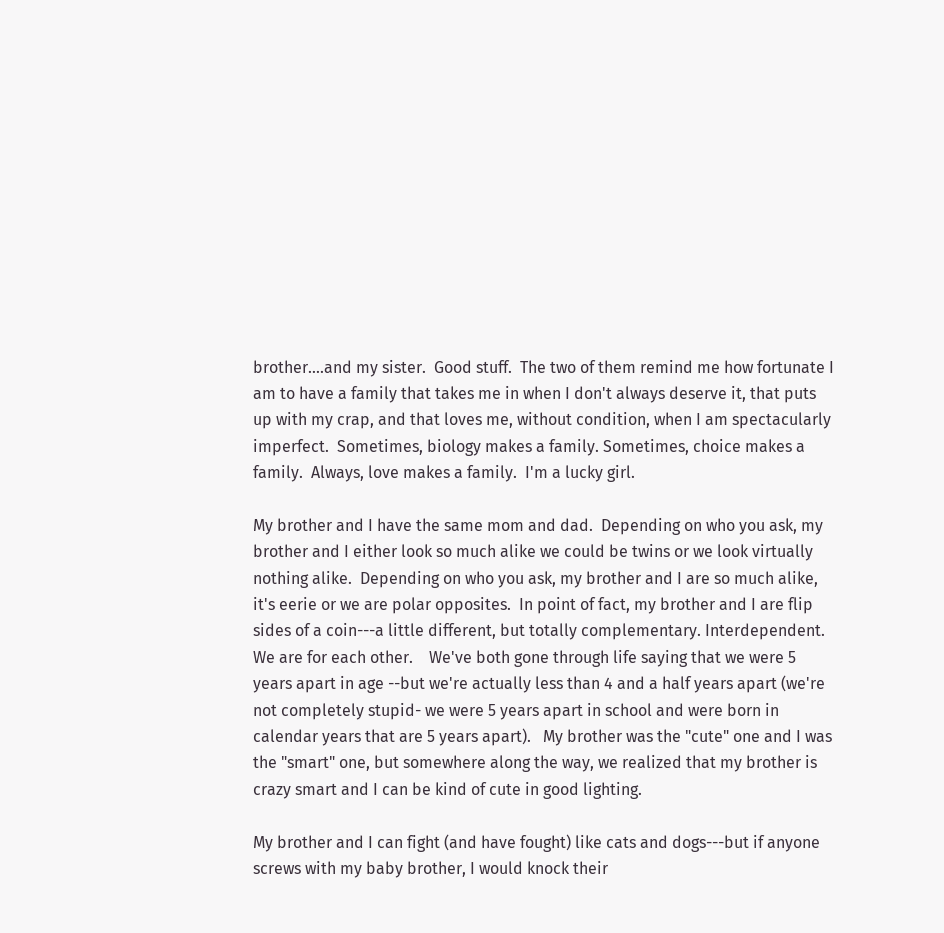brother....and my sister.  Good stuff.  The two of them remind me how fortunate I am to have a family that takes me in when I don't always deserve it, that puts up with my crap, and that loves me, without condition, when I am spectacularly imperfect.  Sometimes, biology makes a family. Sometimes, choice makes a family.  Always, love makes a family.  I'm a lucky girl.

My brother and I have the same mom and dad.  Depending on who you ask, my brother and I either look so much alike we could be twins or we look virtually nothing alike.  Depending on who you ask, my brother and I are so much alike, it's eerie or we are polar opposites.  In point of fact, my brother and I are flip sides of a coin---a little different, but totally complementary. Interdependent.  We are for each other.    We've both gone through life saying that we were 5 years apart in age --but we're actually less than 4 and a half years apart (we're not completely stupid- we were 5 years apart in school and were born in calendar years that are 5 years apart).   My brother was the "cute" one and I was the "smart" one, but somewhere along the way, we realized that my brother is crazy smart and I can be kind of cute in good lighting.

My brother and I can fight (and have fought) like cats and dogs---but if anyone screws with my baby brother, I would knock their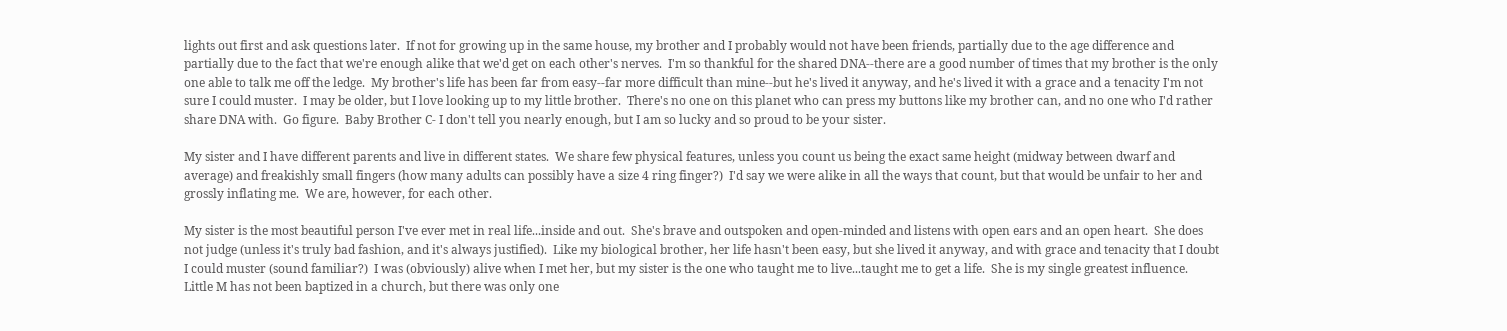lights out first and ask questions later.  If not for growing up in the same house, my brother and I probably would not have been friends, partially due to the age difference and partially due to the fact that we're enough alike that we'd get on each other's nerves.  I'm so thankful for the shared DNA--there are a good number of times that my brother is the only one able to talk me off the ledge.  My brother's life has been far from easy--far more difficult than mine--but he's lived it anyway, and he's lived it with a grace and a tenacity I'm not sure I could muster.  I may be older, but I love looking up to my little brother.  There's no one on this planet who can press my buttons like my brother can, and no one who I'd rather share DNA with.  Go figure.  Baby Brother C- I don't tell you nearly enough, but I am so lucky and so proud to be your sister.

My sister and I have different parents and live in different states.  We share few physical features, unless you count us being the exact same height (midway between dwarf and average) and freakishly small fingers (how many adults can possibly have a size 4 ring finger?)  I'd say we were alike in all the ways that count, but that would be unfair to her and grossly inflating me.  We are, however, for each other.

My sister is the most beautiful person I've ever met in real life...inside and out.  She's brave and outspoken and open-minded and listens with open ears and an open heart.  She does not judge (unless it's truly bad fashion, and it's always justified).  Like my biological brother, her life hasn't been easy, but she lived it anyway, and with grace and tenacity that I doubt I could muster (sound familiar?)  I was (obviously) alive when I met her, but my sister is the one who taught me to live...taught me to get a life.  She is my single greatest influence.   Little M has not been baptized in a church, but there was only one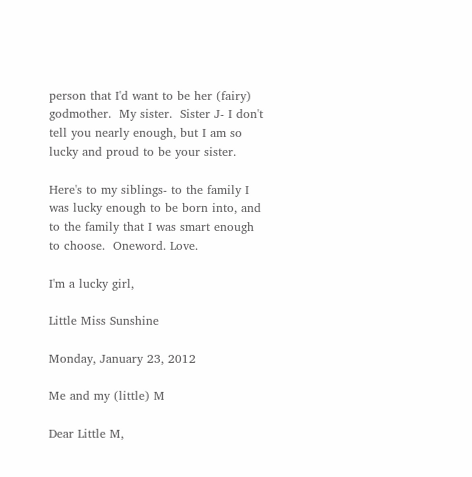person that I'd want to be her (fairy) godmother.  My sister.  Sister J- I don't tell you nearly enough, but I am so lucky and proud to be your sister.

Here's to my siblings- to the family I was lucky enough to be born into, and to the family that I was smart enough to choose.  Oneword. Love.

I'm a lucky girl,

Little Miss Sunshine

Monday, January 23, 2012

Me and my (little) M

Dear Little M,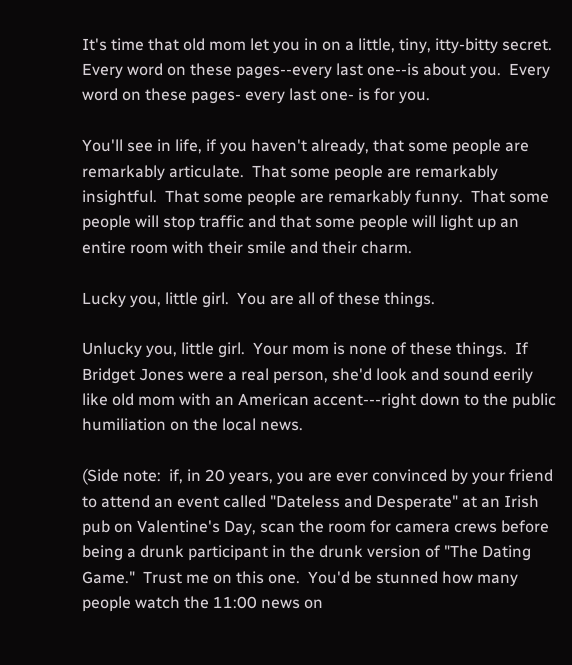It's time that old mom let you in on a little, tiny, itty-bitty secret.  Every word on these pages--every last one--is about you.  Every word on these pages- every last one- is for you.

You'll see in life, if you haven't already, that some people are remarkably articulate.  That some people are remarkably insightful.  That some people are remarkably funny.  That some people will stop traffic and that some people will light up an entire room with their smile and their charm.

Lucky you, little girl.  You are all of these things.

Unlucky you, little girl.  Your mom is none of these things.  If Bridget Jones were a real person, she'd look and sound eerily like old mom with an American accent---right down to the public humiliation on the local news.

(Side note:  if, in 20 years, you are ever convinced by your friend to attend an event called "Dateless and Desperate" at an Irish pub on Valentine's Day, scan the room for camera crews before being a drunk participant in the drunk version of "The Dating Game."  Trust me on this one.  You'd be stunned how many people watch the 11:00 news on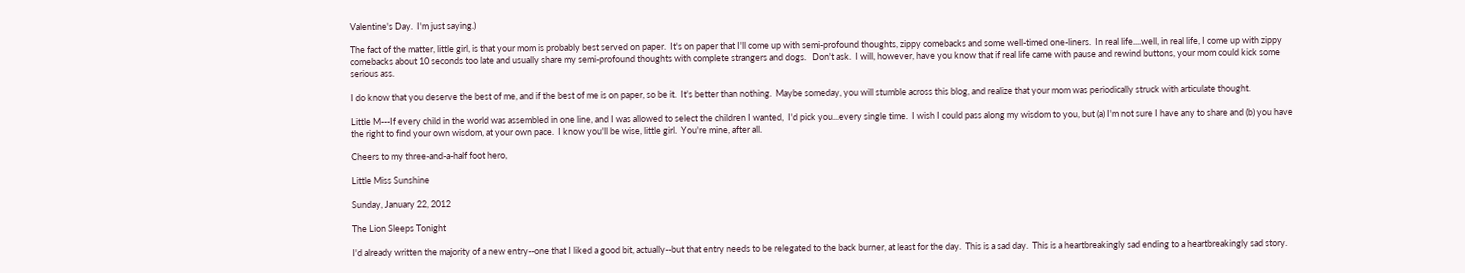Valentine's Day.  I'm just saying.)

The fact of the matter, little girl, is that your mom is probably best served on paper.  It's on paper that I'll come up with semi-profound thoughts, zippy comebacks and some well-timed one-liners.  In real life....well, in real life, I come up with zippy comebacks about 10 seconds too late and usually share my semi-profound thoughts with complete strangers and dogs.   Don't ask.  I will, however, have you know that if real life came with pause and rewind buttons, your mom could kick some serious ass.

I do know that you deserve the best of me, and if the best of me is on paper, so be it.  It's better than nothing.  Maybe someday, you will stumble across this blog, and realize that your mom was periodically struck with articulate thought.

Little M---If every child in the world was assembled in one line, and I was allowed to select the children I wanted,  I'd pick you...every single time.  I wish I could pass along my wisdom to you, but (a) I'm not sure I have any to share and (b) you have the right to find your own wisdom, at your own pace.  I know you'll be wise, little girl.  You're mine, after all.

Cheers to my three-and-a-half foot hero,

Little Miss Sunshine

Sunday, January 22, 2012

The Lion Sleeps Tonight

I'd already written the majority of a new entry--one that I liked a good bit, actually--but that entry needs to be relegated to the back burner, at least for the day.  This is a sad day.  This is a heartbreakingly sad ending to a heartbreakingly sad story.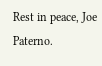Rest in peace, Joe Paterno.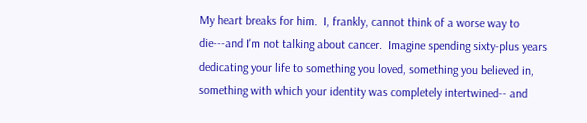My heart breaks for him.  I, frankly, cannot think of a worse way to die---and I'm not talking about cancer.  Imagine spending sixty-plus years dedicating your life to something you loved, something you believed in, something with which your identity was completely intertwined-- and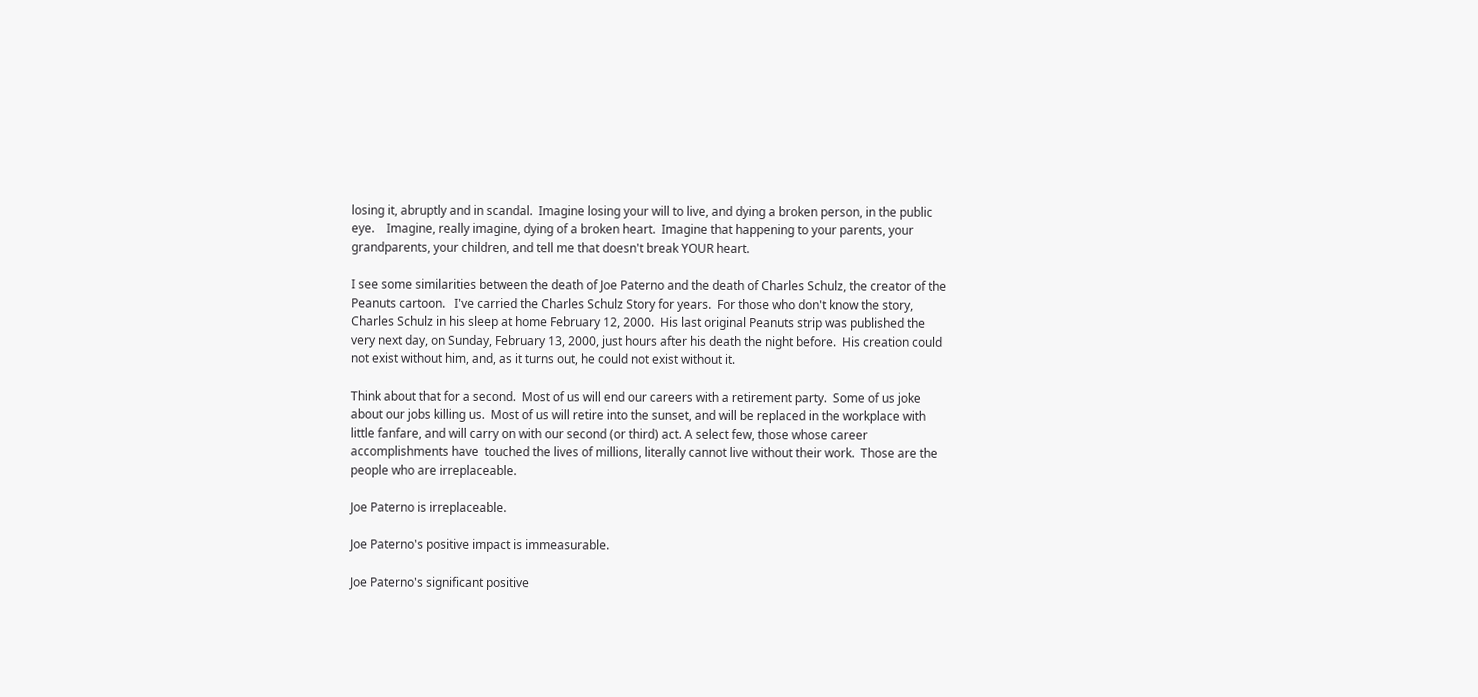losing it, abruptly and in scandal.  Imagine losing your will to live, and dying a broken person, in the public eye.    Imagine, really imagine, dying of a broken heart.  Imagine that happening to your parents, your grandparents, your children, and tell me that doesn't break YOUR heart.

I see some similarities between the death of Joe Paterno and the death of Charles Schulz, the creator of the Peanuts cartoon.   I've carried the Charles Schulz Story for years.  For those who don't know the story, Charles Schulz in his sleep at home February 12, 2000.  His last original Peanuts strip was published the very next day, on Sunday, February 13, 2000, just hours after his death the night before.  His creation could not exist without him, and, as it turns out, he could not exist without it.

Think about that for a second.  Most of us will end our careers with a retirement party.  Some of us joke about our jobs killing us.  Most of us will retire into the sunset, and will be replaced in the workplace with little fanfare, and will carry on with our second (or third) act. A select few, those whose career accomplishments have  touched the lives of millions, literally cannot live without their work.  Those are the people who are irreplaceable.

Joe Paterno is irreplaceable.

Joe Paterno's positive impact is immeasurable.

Joe Paterno's significant positive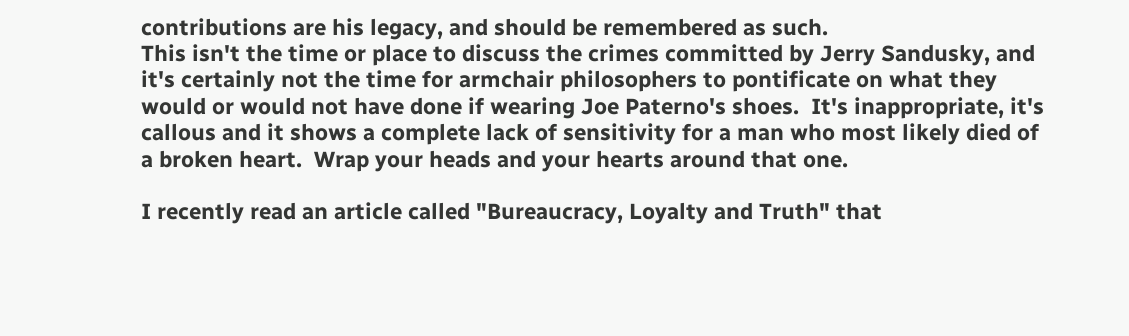contributions are his legacy, and should be remembered as such.
This isn't the time or place to discuss the crimes committed by Jerry Sandusky, and it's certainly not the time for armchair philosophers to pontificate on what they would or would not have done if wearing Joe Paterno's shoes.  It's inappropriate, it's callous and it shows a complete lack of sensitivity for a man who most likely died of a broken heart.  Wrap your heads and your hearts around that one.

I recently read an article called "Bureaucracy, Loyalty and Truth" that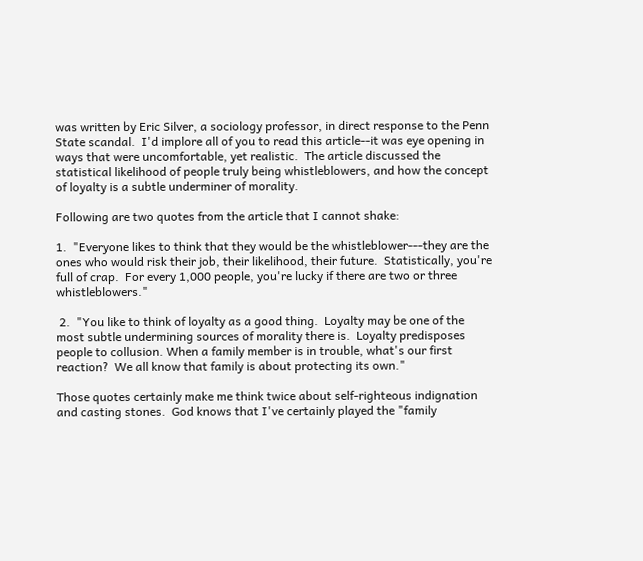was written by Eric Silver, a sociology professor, in direct response to the Penn State scandal.  I'd implore all of you to read this article--it was eye opening in ways that were uncomfortable, yet realistic.  The article discussed the statistical likelihood of people truly being whistleblowers, and how the concept of loyalty is a subtle underminer of morality.

Following are two quotes from the article that I cannot shake:

1.  "Everyone likes to think that they would be the whistleblower---they are the ones who would risk their job, their likelihood, their future.  Statistically, you're full of crap.  For every 1,000 people, you're lucky if there are two or three whistleblowers."

 2.  "You like to think of loyalty as a good thing.  Loyalty may be one of the most subtle undermining sources of morality there is.  Loyalty predisposes people to collusion. When a family member is in trouble, what's our first reaction?  We all know that family is about protecting its own."

Those quotes certainly make me think twice about self-righteous indignation and casting stones.  God knows that I've certainly played the "family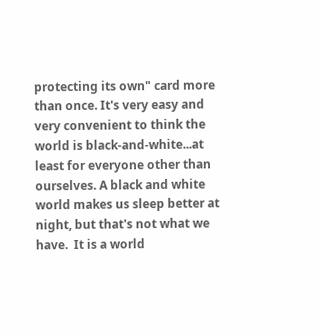protecting its own" card more than once. It's very easy and very convenient to think the world is black-and-white...at least for everyone other than ourselves. A black and white world makes us sleep better at night, but that's not what we have.  It is a world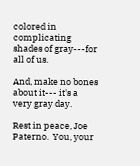colored in complicating shades of gray---for all of us.

And, make no bones about it--- it's a very gray day.

Rest in peace, Joe Paterno.  You, your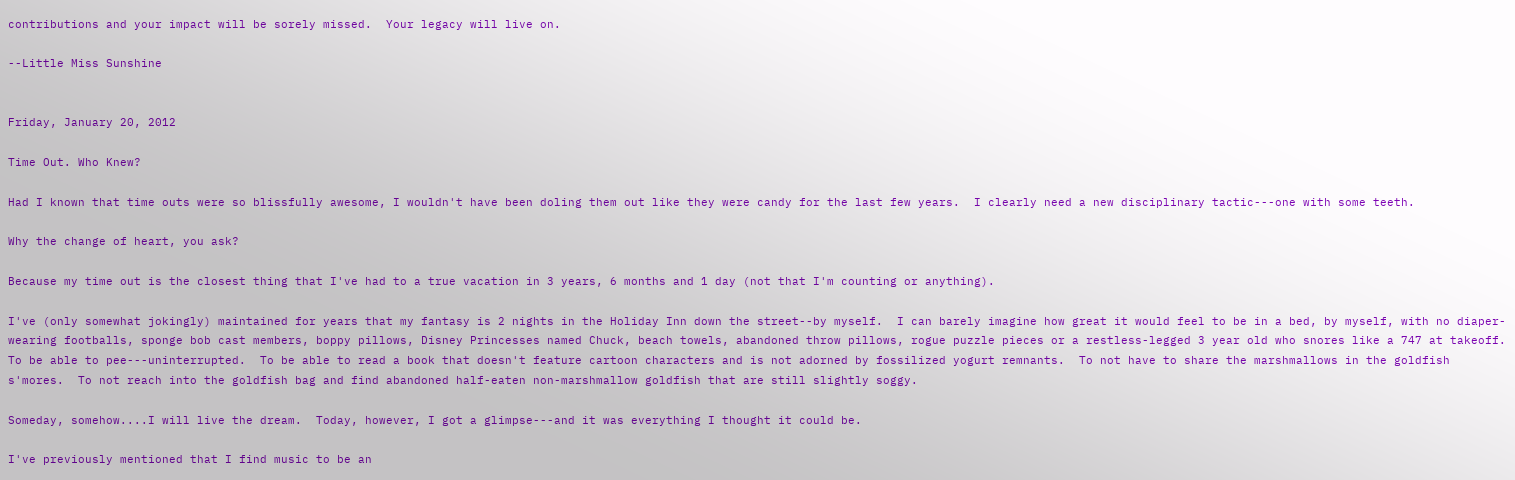contributions and your impact will be sorely missed.  Your legacy will live on.

--Little Miss Sunshine


Friday, January 20, 2012

Time Out. Who Knew?

Had I known that time outs were so blissfully awesome, I wouldn't have been doling them out like they were candy for the last few years.  I clearly need a new disciplinary tactic---one with some teeth.

Why the change of heart, you ask?

Because my time out is the closest thing that I've had to a true vacation in 3 years, 6 months and 1 day (not that I'm counting or anything).

I've (only somewhat jokingly) maintained for years that my fantasy is 2 nights in the Holiday Inn down the street--by myself.  I can barely imagine how great it would feel to be in a bed, by myself, with no diaper-wearing footballs, sponge bob cast members, boppy pillows, Disney Princesses named Chuck, beach towels, abandoned throw pillows, rogue puzzle pieces or a restless-legged 3 year old who snores like a 747 at takeoff.    To be able to pee---uninterrupted.  To be able to read a book that doesn't feature cartoon characters and is not adorned by fossilized yogurt remnants.  To not have to share the marshmallows in the goldfish s'mores.  To not reach into the goldfish bag and find abandoned half-eaten non-marshmallow goldfish that are still slightly soggy.

Someday, somehow....I will live the dream.  Today, however, I got a glimpse---and it was everything I thought it could be.

I've previously mentioned that I find music to be an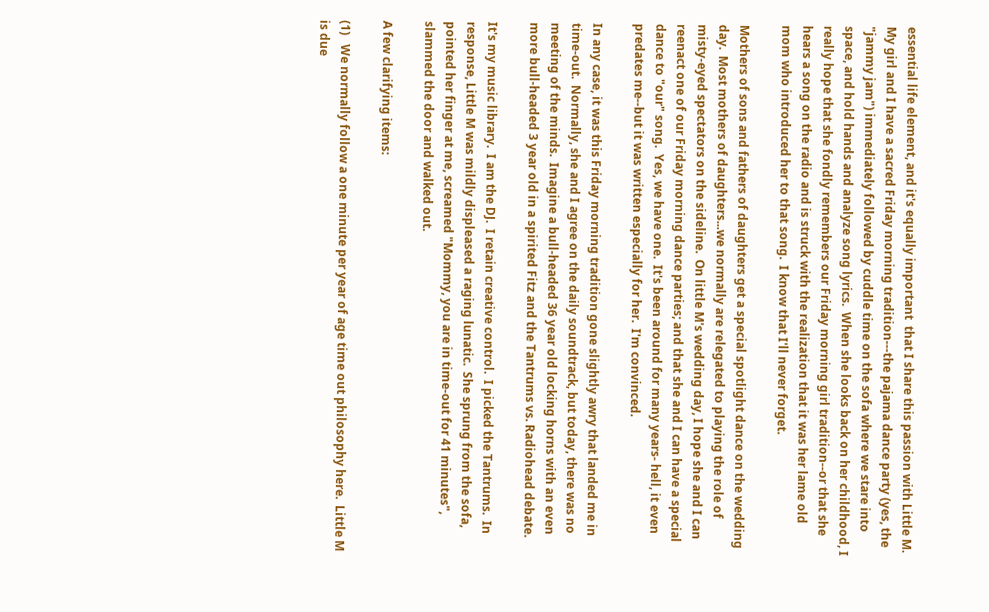essential life element, and it's equally important  that I share this passion with Little M.   My girl and I have a sacred Friday morning tradition---the pajama dance party (yes, the "jammy jam") immediately followed by cuddle time on the sofa where we stare into space, and hold hands and analyze song lyrics.  When she looks back on her childhood, I really hope that she fondly remembers our Friday morning girl tradition--or that she hears a song on the radio and is struck with the realization that it was her lame old mom who introduced her to that song.  I know that I'll never forget.

Mothers of sons and fathers of daughters get a special spotlight dance on the wedding day.  Most mothers of daughters...we normally are relegated to playing the role of misty-eyed spectators on the sideline.  On little M's wedding day, I hope she and I can reenact one of our Friday morning dance parties; and that she and I can have a special dance to "our" song.  Yes, we have one.  It's been around for many years- hell, it even predates me--but it was written especially for her.  I'm convinced.

In any case, it was this Friday morning tradition gone slightly awry that landed me in time-out.  Normally, she and I agree on the daily soundtrack, but today, there was no meeting of the minds.  Imagine a bull-headed 36 year old locking horns with an even more bull-headed 3 year old in a spirited Fitz and the Tantrums vs. Radiohead debate.

It's my music library.  I am the DJ.  I retain creative control.  I picked the Tantrums.  In response, Little M was mildly displeased a raging lunatic.  She sprung from the sofa, pointed her finger at me, screamed "Mommy, you are in time-out for 41 minutes", slammed the door and walked out.

A few clarifying items:

(1)   We normally follow a one minute per year of age time out philosophy here.  Little M is due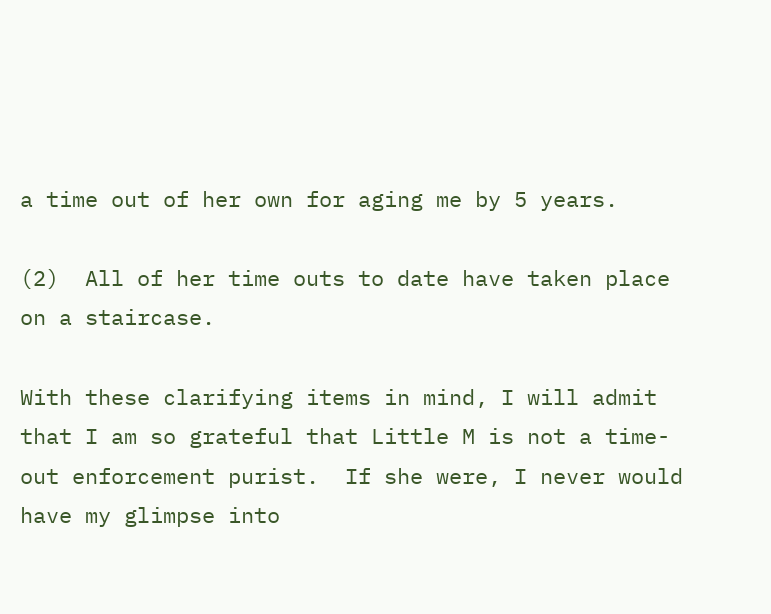a time out of her own for aging me by 5 years.

(2)  All of her time outs to date have taken place on a staircase.

With these clarifying items in mind, I will admit that I am so grateful that Little M is not a time-out enforcement purist.  If she were, I never would have my glimpse into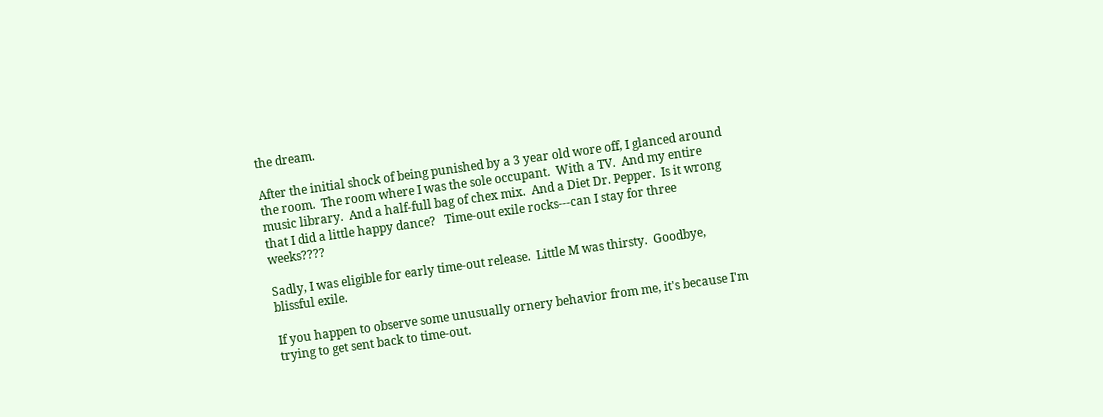the dream.

After the initial shock of being punished by a 3 year old wore off, I glanced around the room.  The room where I was the sole occupant.  With a TV.  And my entire music library.  And a half-full bag of chex mix.  And a Diet Dr. Pepper.  Is it wrong that I did a little happy dance?   Time-out exile rocks---can I stay for three weeks????

Sadly, I was eligible for early time-out release.  Little M was thirsty.  Goodbye, blissful exile.

If you happen to observe some unusually ornery behavior from me, it's because I'm trying to get sent back to time-out.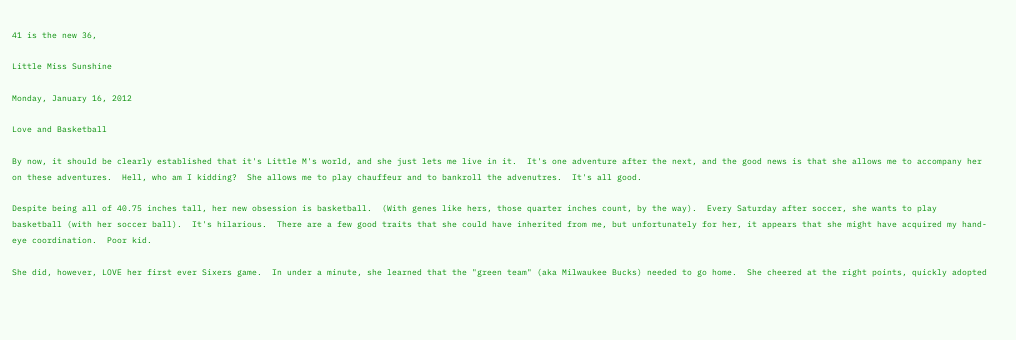41 is the new 36,

Little Miss Sunshine

Monday, January 16, 2012

Love and Basketball

By now, it should be clearly established that it's Little M's world, and she just lets me live in it.  It's one adventure after the next, and the good news is that she allows me to accompany her on these adventures.  Hell, who am I kidding?  She allows me to play chauffeur and to bankroll the advenutres.  It's all good.

Despite being all of 40.75 inches tall, her new obsession is basketball.  (With genes like hers, those quarter inches count, by the way).  Every Saturday after soccer, she wants to play basketball (with her soccer ball).  It's hilarious.  There are a few good traits that she could have inherited from me, but unfortunately for her, it appears that she might have acquired my hand-eye coordination.  Poor kid.

She did, however, LOVE her first ever Sixers game.  In under a minute, she learned that the "green team" (aka Milwaukee Bucks) needed to go home.  She cheered at the right points, quickly adopted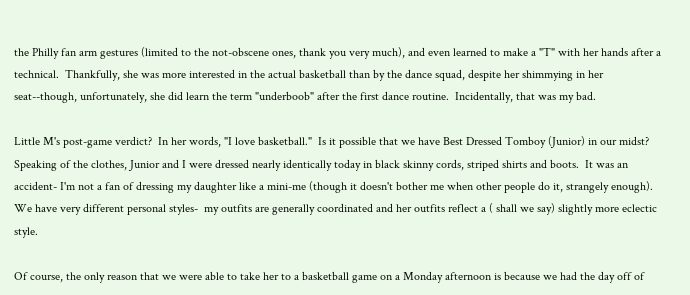the Philly fan arm gestures (limited to the not-obscene ones, thank you very much), and even learned to make a "T" with her hands after a technical.  Thankfully, she was more interested in the actual basketball than by the dance squad, despite her shimmying in her seat--though, unfortunately, she did learn the term "underboob" after the first dance routine.  Incidentally, that was my bad.

Little M's post-game verdict?  In her words, "I love basketball."  Is it possible that we have Best Dressed Tomboy (Junior) in our midst?  Speaking of the clothes, Junior and I were dressed nearly identically today in black skinny cords, striped shirts and boots.  It was an accident- I'm not a fan of dressing my daughter like a mini-me (though it doesn't bother me when other people do it, strangely enough).   We have very different personal styles-  my outfits are generally coordinated and her outfits reflect a ( shall we say) slightly more eclectic style.

Of course, the only reason that we were able to take her to a basketball game on a Monday afternoon is because we had the day off of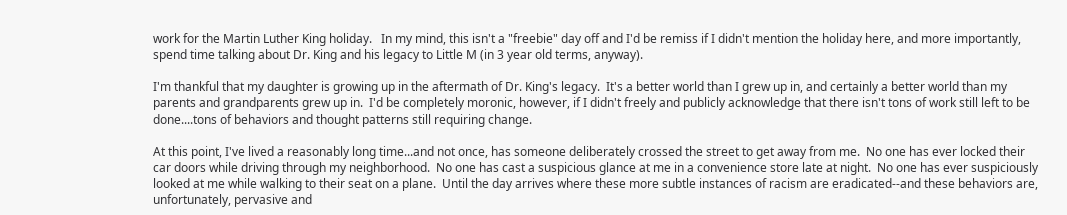work for the Martin Luther King holiday.   In my mind, this isn't a "freebie" day off and I'd be remiss if I didn't mention the holiday here, and more importantly, spend time talking about Dr. King and his legacy to Little M (in 3 year old terms, anyway).

I'm thankful that my daughter is growing up in the aftermath of Dr. King's legacy.  It's a better world than I grew up in, and certainly a better world than my parents and grandparents grew up in.  I'd be completely moronic, however, if I didn't freely and publicly acknowledge that there isn't tons of work still left to be done....tons of behaviors and thought patterns still requiring change.

At this point, I've lived a reasonably long time...and not once, has someone deliberately crossed the street to get away from me.  No one has ever locked their car doors while driving through my neighborhood.  No one has cast a suspicious glance at me in a convenience store late at night.  No one has ever suspiciously looked at me while walking to their seat on a plane.  Until the day arrives where these more subtle instances of racism are eradicated--and these behaviors are, unfortunately, pervasive and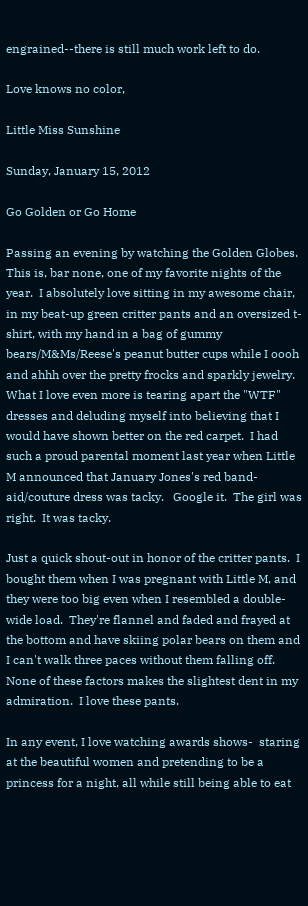engrained--there is still much work left to do.

Love knows no color,

Little Miss Sunshine

Sunday, January 15, 2012

Go Golden or Go Home

Passing an evening by watching the Golden Globes.  This is, bar none, one of my favorite nights of the year.  I absolutely love sitting in my awesome chair, in my beat-up green critter pants and an oversized t-shirt, with my hand in a bag of gummy bears/M&Ms/Reese's peanut butter cups while I oooh and ahhh over the pretty frocks and sparkly jewelry.  What I love even more is tearing apart the "WTF" dresses and deluding myself into believing that I would have shown better on the red carpet.  I had such a proud parental moment last year when Little M announced that January Jones's red band-aid/couture dress was tacky.   Google it.  The girl was right.  It was tacky.

Just a quick shout-out in honor of the critter pants.  I bought them when I was pregnant with Little M, and they were too big even when I resembled a double-wide load.  They're flannel and faded and frayed at the bottom and have skiing polar bears on them and I can't walk three paces without them falling off.  None of these factors makes the slightest dent in my admiration.  I love these pants.

In any event, I love watching awards shows-  staring at the beautiful women and pretending to be a princess for a night, all while still being able to eat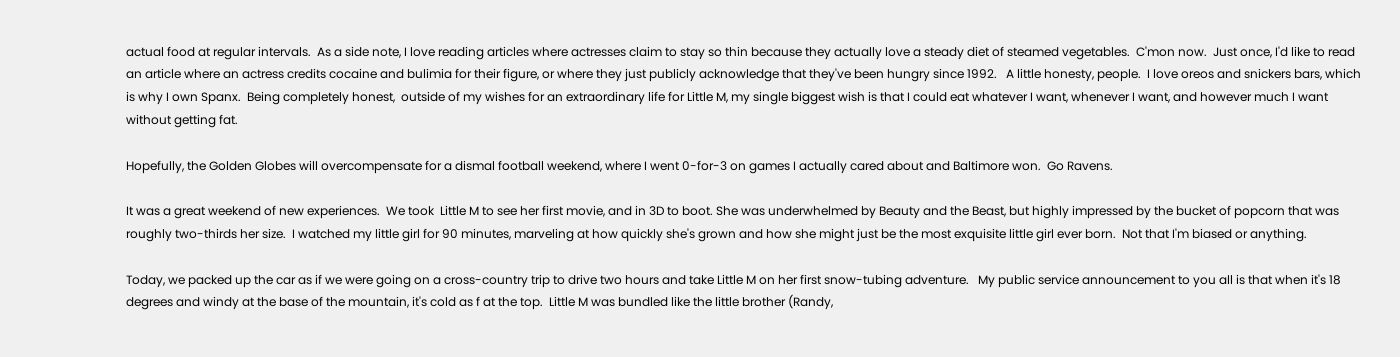actual food at regular intervals.  As a side note, I love reading articles where actresses claim to stay so thin because they actually love a steady diet of steamed vegetables.  C'mon now.  Just once, I'd like to read an article where an actress credits cocaine and bulimia for their figure, or where they just publicly acknowledge that they've been hungry since 1992.   A little honesty, people.  I love oreos and snickers bars, which is why I own Spanx.  Being completely honest,  outside of my wishes for an extraordinary life for Little M, my single biggest wish is that I could eat whatever I want, whenever I want, and however much I want without getting fat.

Hopefully, the Golden Globes will overcompensate for a dismal football weekend, where I went 0-for-3 on games I actually cared about and Baltimore won.  Go Ravens.

It was a great weekend of new experiences.  We took  Little M to see her first movie, and in 3D to boot. She was underwhelmed by Beauty and the Beast, but highly impressed by the bucket of popcorn that was roughly two-thirds her size.  I watched my little girl for 90 minutes, marveling at how quickly she's grown and how she might just be the most exquisite little girl ever born.  Not that I'm biased or anything.

Today, we packed up the car as if we were going on a cross-country trip to drive two hours and take Little M on her first snow-tubing adventure.   My public service announcement to you all is that when it's 18 degrees and windy at the base of the mountain, it's cold as f at the top.  Little M was bundled like the little brother (Randy,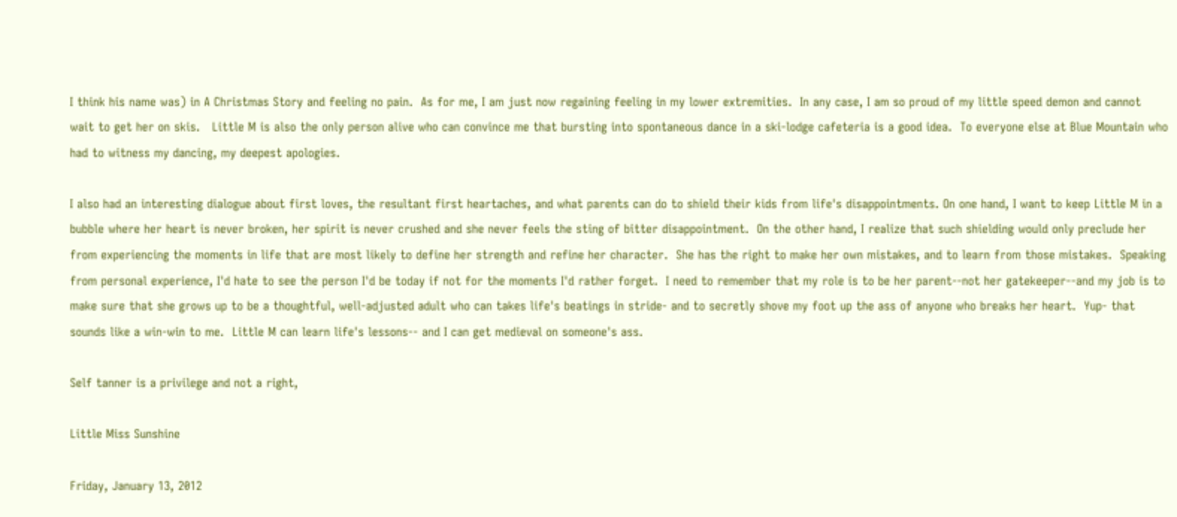I think his name was) in A Christmas Story and feeling no pain.  As for me, I am just now regaining feeling in my lower extremities.  In any case, I am so proud of my little speed demon and cannot wait to get her on skis.   Little M is also the only person alive who can convince me that bursting into spontaneous dance in a ski-lodge cafeteria is a good idea.  To everyone else at Blue Mountain who had to witness my dancing, my deepest apologies.

I also had an interesting dialogue about first loves, the resultant first heartaches, and what parents can do to shield their kids from life's disappointments. On one hand, I want to keep Little M in a bubble where her heart is never broken, her spirit is never crushed and she never feels the sting of bitter disappointment.  On the other hand, I realize that such shielding would only preclude her from experiencing the moments in life that are most likely to define her strength and refine her character.  She has the right to make her own mistakes, and to learn from those mistakes.  Speaking from personal experience, I'd hate to see the person I'd be today if not for the moments I'd rather forget.  I need to remember that my role is to be her parent--not her gatekeeper--and my job is to make sure that she grows up to be a thoughtful, well-adjusted adult who can takes life's beatings in stride- and to secretly shove my foot up the ass of anyone who breaks her heart.  Yup- that sounds like a win-win to me.  Little M can learn life's lessons-- and I can get medieval on someone's ass.

Self tanner is a privilege and not a right,

Little Miss Sunshine

Friday, January 13, 2012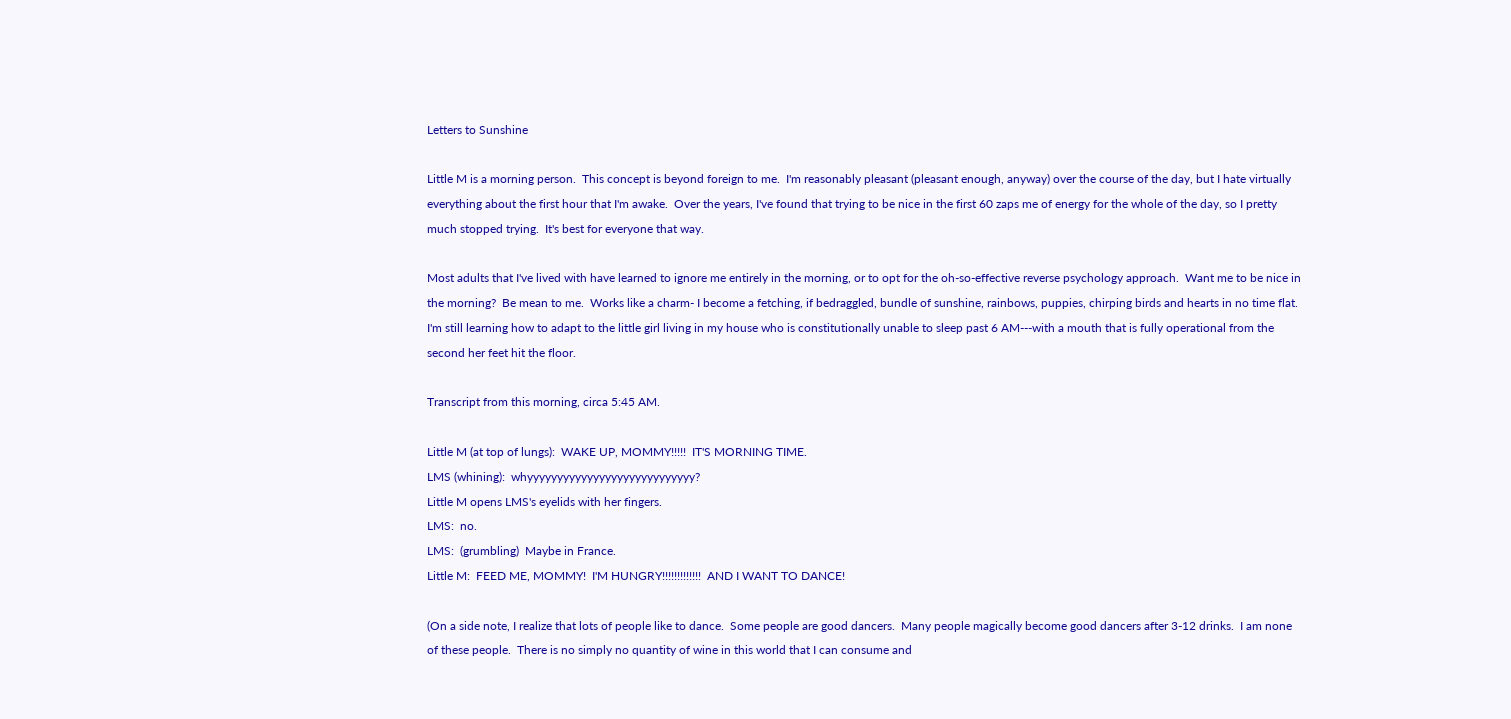Letters to Sunshine

Little M is a morning person.  This concept is beyond foreign to me.  I'm reasonably pleasant (pleasant enough, anyway) over the course of the day, but I hate virtually everything about the first hour that I'm awake.  Over the years, I've found that trying to be nice in the first 60 zaps me of energy for the whole of the day, so I pretty much stopped trying.  It's best for everyone that way.

Most adults that I've lived with have learned to ignore me entirely in the morning, or to opt for the oh-so-effective reverse psychology approach.  Want me to be nice in the morning?  Be mean to me.  Works like a charm- I become a fetching, if bedraggled, bundle of sunshine, rainbows, puppies, chirping birds and hearts in no time flat.  I'm still learning how to adapt to the little girl living in my house who is constitutionally unable to sleep past 6 AM---with a mouth that is fully operational from the second her feet hit the floor.

Transcript from this morning, circa 5:45 AM.

Little M (at top of lungs):  WAKE UP, MOMMY!!!!!  IT'S MORNING TIME.
LMS (whining):  whyyyyyyyyyyyyyyyyyyyyyyyyyyyy?
Little M opens LMS's eyelids with her fingers.
LMS:  no.
LMS:  (grumbling)  Maybe in France.
Little M:  FEED ME, MOMMY!  I'M HUNGRY!!!!!!!!!!!!!  AND I WANT TO DANCE!

(On a side note, I realize that lots of people like to dance.  Some people are good dancers.  Many people magically become good dancers after 3-12 drinks.  I am none of these people.  There is no simply no quantity of wine in this world that I can consume and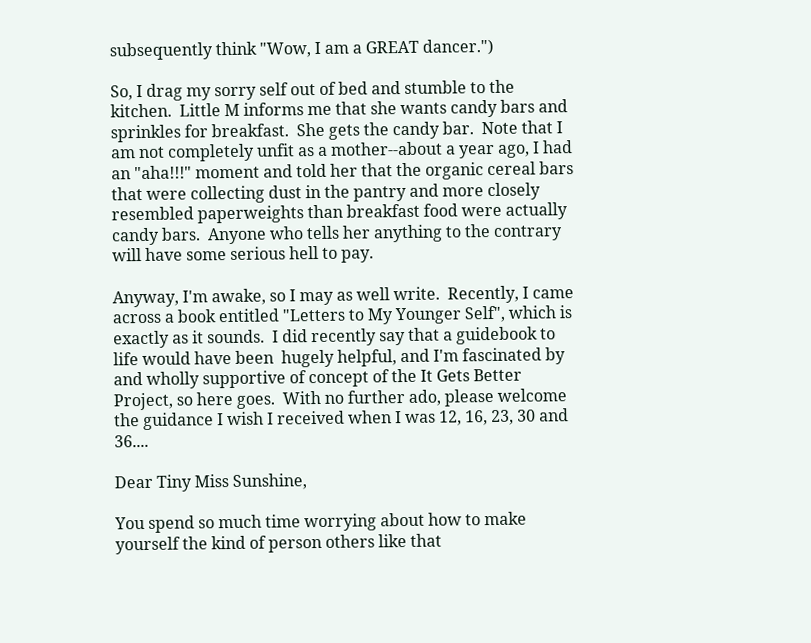subsequently think "Wow, I am a GREAT dancer.")

So, I drag my sorry self out of bed and stumble to the kitchen.  Little M informs me that she wants candy bars and sprinkles for breakfast.  She gets the candy bar.  Note that I am not completely unfit as a mother--about a year ago, I had an "aha!!!" moment and told her that the organic cereal bars that were collecting dust in the pantry and more closely resembled paperweights than breakfast food were actually candy bars.  Anyone who tells her anything to the contrary will have some serious hell to pay.

Anyway, I'm awake, so I may as well write.  Recently, I came across a book entitled "Letters to My Younger Self", which is exactly as it sounds.  I did recently say that a guidebook to life would have been  hugely helpful, and I'm fascinated by and wholly supportive of concept of the It Gets Better Project, so here goes.  With no further ado, please welcome the guidance I wish I received when I was 12, 16, 23, 30 and 36....

Dear Tiny Miss Sunshine,

You spend so much time worrying about how to make yourself the kind of person others like that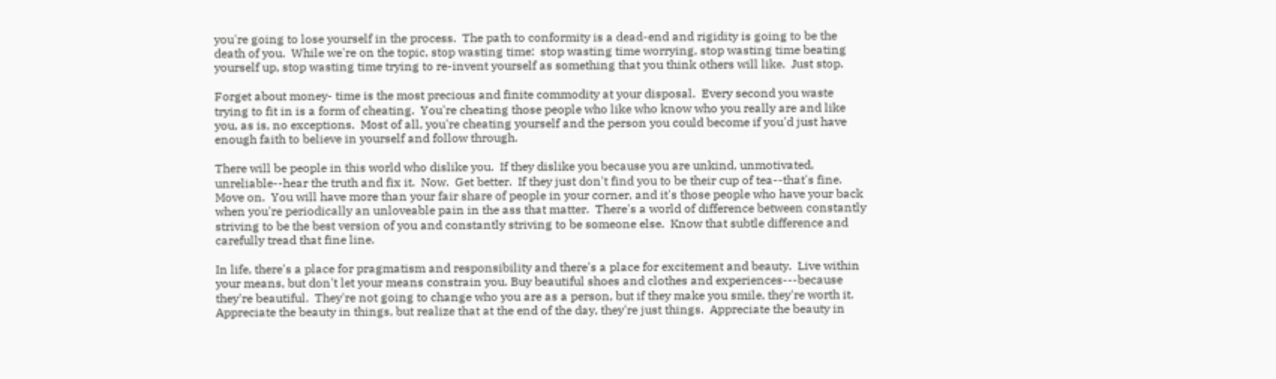you're going to lose yourself in the process.  The path to conformity is a dead-end and rigidity is going to be the death of you.  While we're on the topic, stop wasting time:  stop wasting time worrying, stop wasting time beating yourself up, stop wasting time trying to re-invent yourself as something that you think others will like.  Just stop.

Forget about money- time is the most precious and finite commodity at your disposal.  Every second you waste trying to fit in is a form of cheating.  You're cheating those people who like who know who you really are and like you, as is, no exceptions.  Most of all, you're cheating yourself and the person you could become if you'd just have enough faith to believe in yourself and follow through.

There will be people in this world who dislike you.  If they dislike you because you are unkind, unmotivated, unreliable--hear the truth and fix it.  Now.  Get better.  If they just don't find you to be their cup of tea--that's fine.  Move on.  You will have more than your fair share of people in your corner, and it's those people who have your back when you're periodically an unloveable pain in the ass that matter.  There's a world of difference between constantly striving to be the best version of you and constantly striving to be someone else.  Know that subtle difference and carefully tread that fine line.

In life, there's a place for pragmatism and responsibility and there's a place for excitement and beauty.  Live within your means, but don't let your means constrain you. Buy beautiful shoes and clothes and experiences---because they're beautiful.  They're not going to change who you are as a person, but if they make you smile, they're worth it.  Appreciate the beauty in things, but realize that at the end of the day, they're just things.  Appreciate the beauty in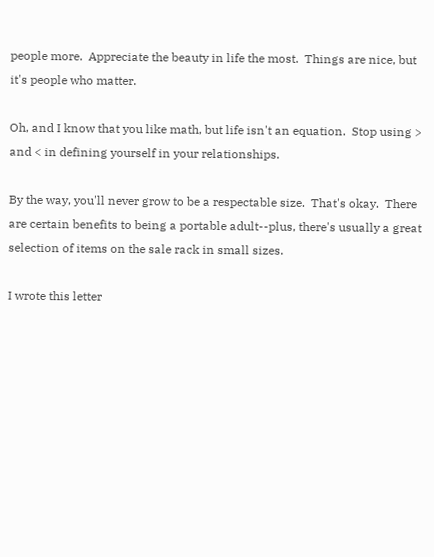people more.  Appreciate the beauty in life the most.  Things are nice, but it's people who matter.

Oh, and I know that you like math, but life isn't an equation.  Stop using > and < in defining yourself in your relationships.

By the way, you'll never grow to be a respectable size.  That's okay.  There are certain benefits to being a portable adult--plus, there's usually a great selection of items on the sale rack in small sizes.

I wrote this letter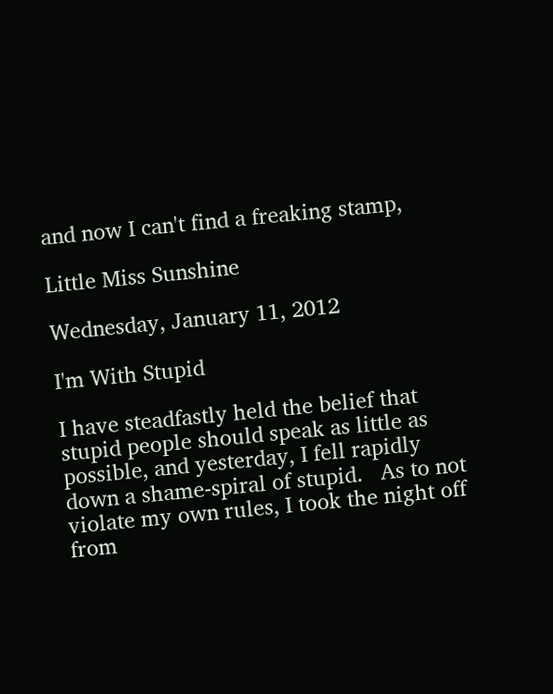and now I can't find a freaking stamp,

Little Miss Sunshine

Wednesday, January 11, 2012

I'm With Stupid

I have steadfastly held the belief that stupid people should speak as little as possible, and yesterday, I fell rapidly down a shame-spiral of stupid.   As to not violate my own rules, I took the night off from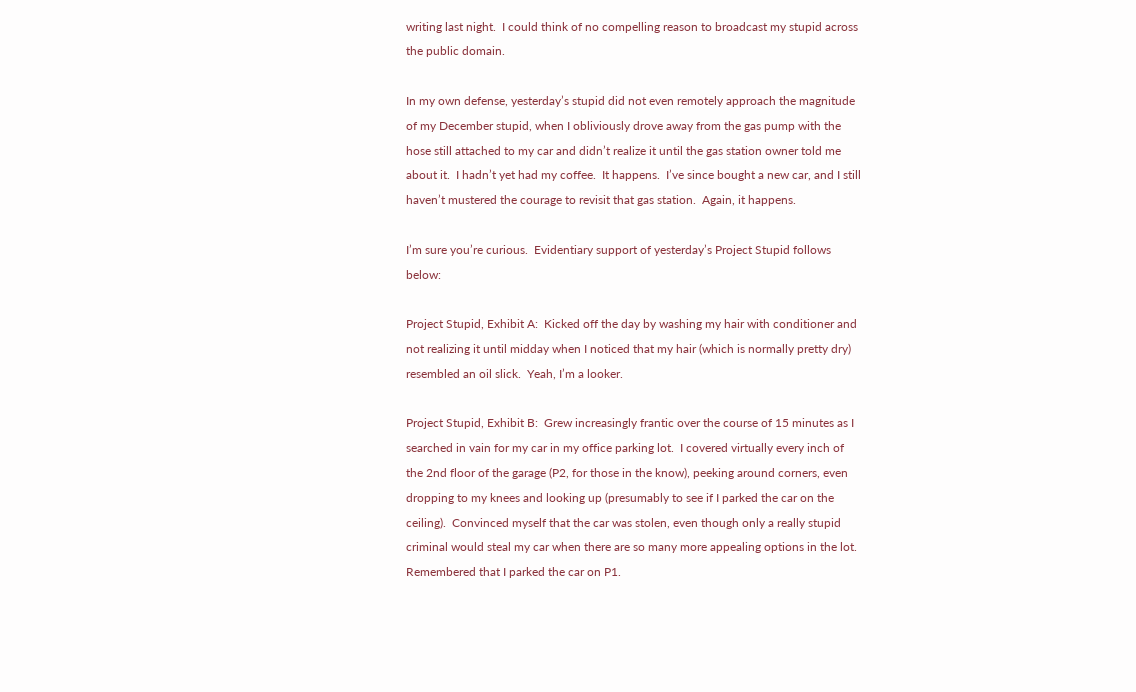writing last night.  I could think of no compelling reason to broadcast my stupid across the public domain.

In my own defense, yesterday’s stupid did not even remotely approach the magnitude of my December stupid, when I obliviously drove away from the gas pump with the hose still attached to my car and didn’t realize it until the gas station owner told me about it.  I hadn’t yet had my coffee.  It happens.  I’ve since bought a new car, and I still haven’t mustered the courage to revisit that gas station.  Again, it happens.

I’m sure you’re curious.  Evidentiary support of yesterday’s Project Stupid follows below:

Project Stupid, Exhibit A:  Kicked off the day by washing my hair with conditioner and not realizing it until midday when I noticed that my hair (which is normally pretty dry) resembled an oil slick.  Yeah, I’m a looker.

Project Stupid, Exhibit B:  Grew increasingly frantic over the course of 15 minutes as I searched in vain for my car in my office parking lot.  I covered virtually every inch of the 2nd floor of the garage (P2, for those in the know), peeking around corners, even dropping to my knees and looking up (presumably to see if I parked the car on the ceiling).  Convinced myself that the car was stolen, even though only a really stupid criminal would steal my car when there are so many more appealing options in the lot.  Remembered that I parked the car on P1.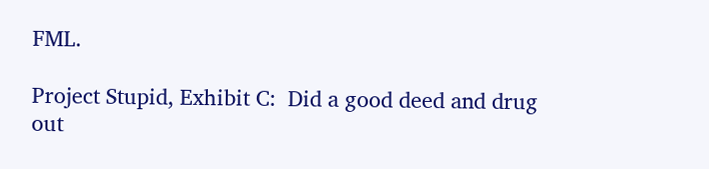FML.

Project Stupid, Exhibit C:  Did a good deed and drug out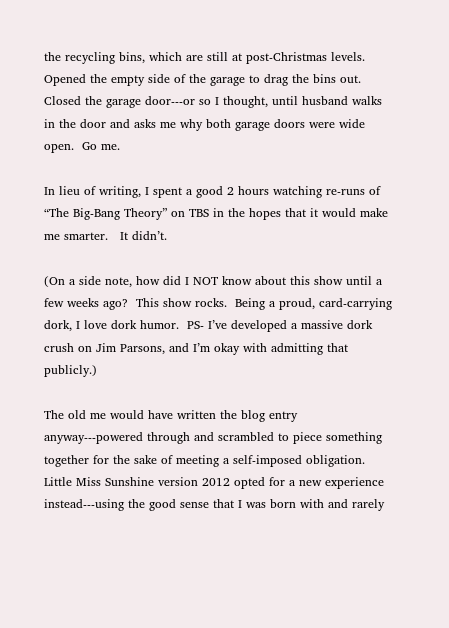the recycling bins, which are still at post-Christmas levels.  Opened the empty side of the garage to drag the bins out.  Closed the garage door---or so I thought, until husband walks in the door and asks me why both garage doors were wide open.  Go me.

In lieu of writing, I spent a good 2 hours watching re-runs of “The Big-Bang Theory” on TBS in the hopes that it would make me smarter.   It didn’t.

(On a side note, how did I NOT know about this show until a few weeks ago?  This show rocks.  Being a proud, card-carrying dork, I love dork humor.  PS- I’ve developed a massive dork crush on Jim Parsons, and I’m okay with admitting that publicly.)

The old me would have written the blog entry anyway---powered through and scrambled to piece something together for the sake of meeting a self-imposed obligation.  Little Miss Sunshine version 2012 opted for a new experience instead---using the good sense that I was born with and rarely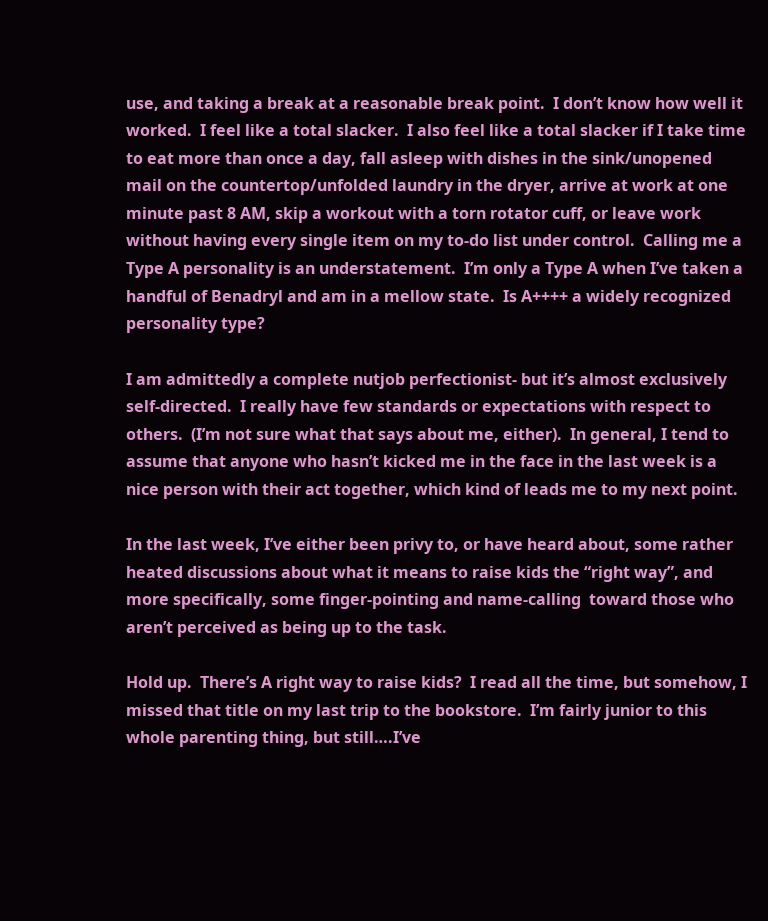use, and taking a break at a reasonable break point.  I don’t know how well it worked.  I feel like a total slacker.  I also feel like a total slacker if I take time to eat more than once a day, fall asleep with dishes in the sink/unopened mail on the countertop/unfolded laundry in the dryer, arrive at work at one minute past 8 AM, skip a workout with a torn rotator cuff, or leave work without having every single item on my to-do list under control.  Calling me a Type A personality is an understatement.  I’m only a Type A when I’ve taken a handful of Benadryl and am in a mellow state.  Is A++++ a widely recognized personality type?

I am admittedly a complete nutjob perfectionist- but it’s almost exclusively self-directed.  I really have few standards or expectations with respect to others.  (I’m not sure what that says about me, either).  In general, I tend to assume that anyone who hasn’t kicked me in the face in the last week is a nice person with their act together, which kind of leads me to my next point.

In the last week, I’ve either been privy to, or have heard about, some rather heated discussions about what it means to raise kids the “right way”, and more specifically, some finger-pointing and name-calling  toward those who aren’t perceived as being up to the task.

Hold up.  There’s A right way to raise kids?  I read all the time, but somehow, I missed that title on my last trip to the bookstore.  I’m fairly junior to this whole parenting thing, but still….I’ve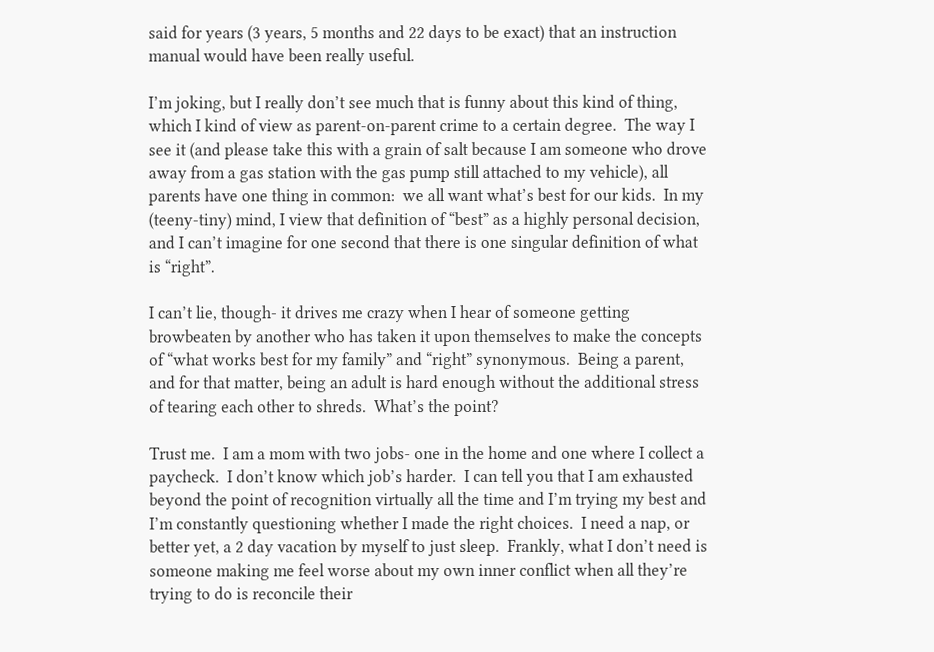said for years (3 years, 5 months and 22 days to be exact) that an instruction manual would have been really useful.

I’m joking, but I really don’t see much that is funny about this kind of thing, which I kind of view as parent-on-parent crime to a certain degree.  The way I see it (and please take this with a grain of salt because I am someone who drove away from a gas station with the gas pump still attached to my vehicle), all parents have one thing in common:  we all want what’s best for our kids.  In my (teeny-tiny) mind, I view that definition of “best” as a highly personal decision, and I can’t imagine for one second that there is one singular definition of what is “right”.

I can’t lie, though- it drives me crazy when I hear of someone getting browbeaten by another who has taken it upon themselves to make the concepts of “what works best for my family” and “right” synonymous.  Being a parent, and for that matter, being an adult is hard enough without the additional stress of tearing each other to shreds.  What’s the point?

Trust me.  I am a mom with two jobs- one in the home and one where I collect a paycheck.  I don’t know which job’s harder.  I can tell you that I am exhausted beyond the point of recognition virtually all the time and I’m trying my best and I’m constantly questioning whether I made the right choices.  I need a nap, or better yet, a 2 day vacation by myself to just sleep.  Frankly, what I don’t need is someone making me feel worse about my own inner conflict when all they’re trying to do is reconcile their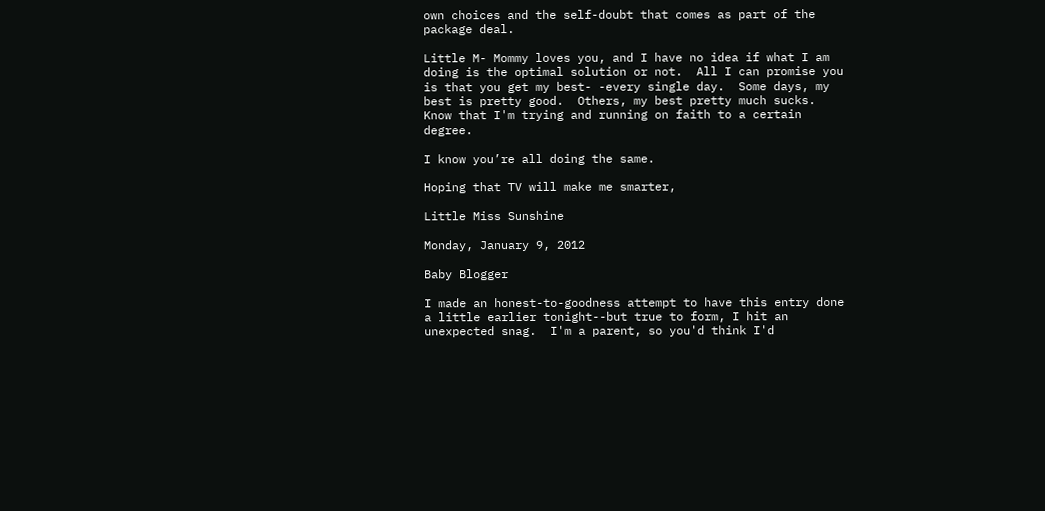own choices and the self-doubt that comes as part of the package deal.

Little M- Mommy loves you, and I have no idea if what I am doing is the optimal solution or not.  All I can promise you is that you get my best- -every single day.  Some days, my best is pretty good.  Others, my best pretty much sucks.  Know that I'm trying and running on faith to a certain degree.

I know you’re all doing the same.

Hoping that TV will make me smarter,

Little Miss Sunshine

Monday, January 9, 2012

Baby Blogger

I made an honest-to-goodness attempt to have this entry done a little earlier tonight--but true to form, I hit an unexpected snag.  I'm a parent, so you'd think I'd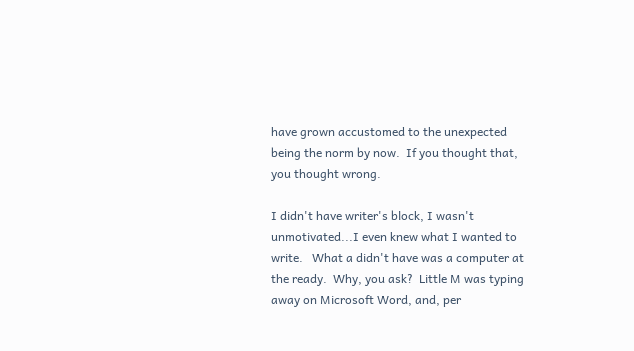have grown accustomed to the unexpected being the norm by now.  If you thought that, you thought wrong.

I didn't have writer's block, I wasn't unmotivated...I even knew what I wanted to write.   What a didn't have was a computer at the ready.  Why, you ask?  Little M was typing away on Microsoft Word, and, per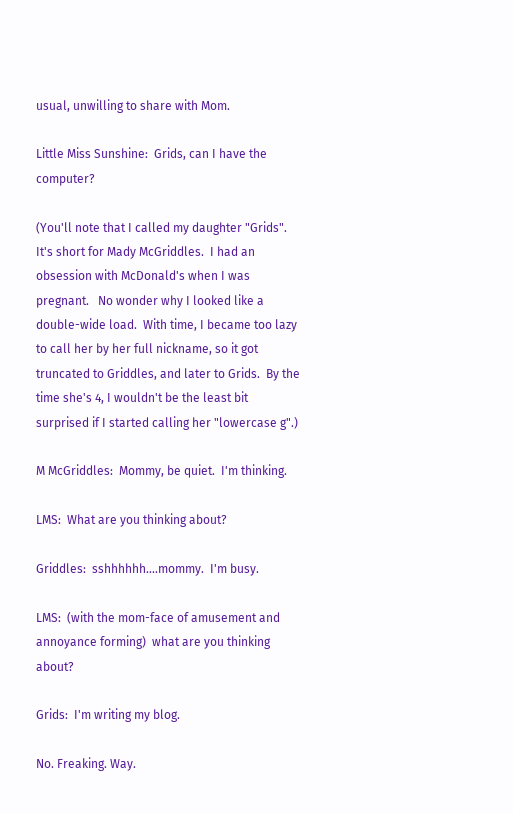usual, unwilling to share with Mom.

Little Miss Sunshine:  Grids, can I have the computer?

(You'll note that I called my daughter "Grids".  It's short for Mady McGriddles.  I had an obsession with McDonald's when I was pregnant.   No wonder why I looked like a double-wide load.  With time, I became too lazy to call her by her full nickname, so it got truncated to Griddles, and later to Grids.  By the time she's 4, I wouldn't be the least bit surprised if I started calling her "lowercase g".)

M McGriddles:  Mommy, be quiet.  I'm thinking.

LMS:  What are you thinking about?

Griddles:  sshhhhhh....mommy.  I'm busy.

LMS:  (with the mom-face of amusement and annoyance forming)  what are you thinking about?

Grids:  I'm writing my blog.

No. Freaking. Way.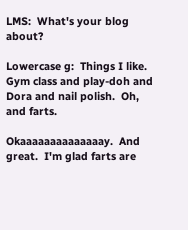LMS:  What's your blog about?

Lowercase g:  Things I like.  Gym class and play-doh and Dora and nail polish.  Oh, and farts.

Okaaaaaaaaaaaaaay.  And great.  I'm glad farts are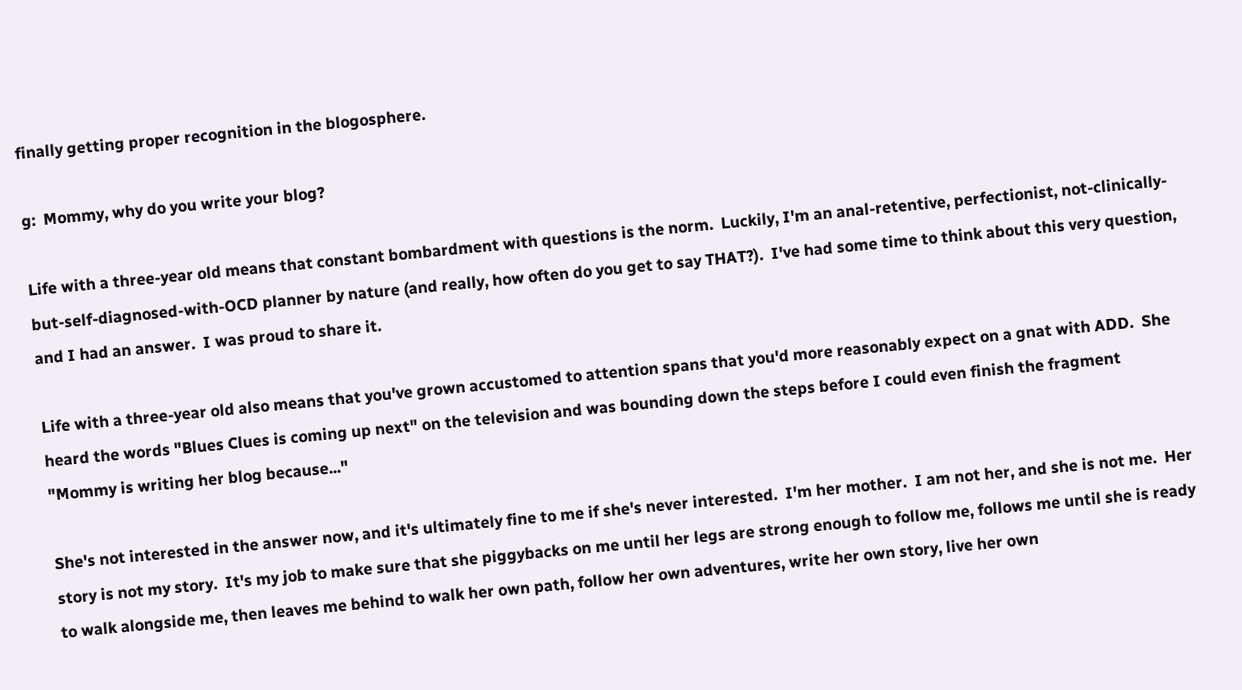finally getting proper recognition in the blogosphere.

g:  Mommy, why do you write your blog?

Life with a three-year old means that constant bombardment with questions is the norm.  Luckily, I'm an anal-retentive, perfectionist, not-clinically-but-self-diagnosed-with-OCD planner by nature (and really, how often do you get to say THAT?).  I've had some time to think about this very question, and I had an answer.  I was proud to share it.

Life with a three-year old also means that you've grown accustomed to attention spans that you'd more reasonably expect on a gnat with ADD.  She heard the words "Blues Clues is coming up next" on the television and was bounding down the steps before I could even finish the fragment "Mommy is writing her blog because..."

She's not interested in the answer now, and it's ultimately fine to me if she's never interested.  I'm her mother.  I am not her, and she is not me.  Her story is not my story.  It's my job to make sure that she piggybacks on me until her legs are strong enough to follow me, follows me until she is ready to walk alongside me, then leaves me behind to walk her own path, follow her own adventures, write her own story, live her own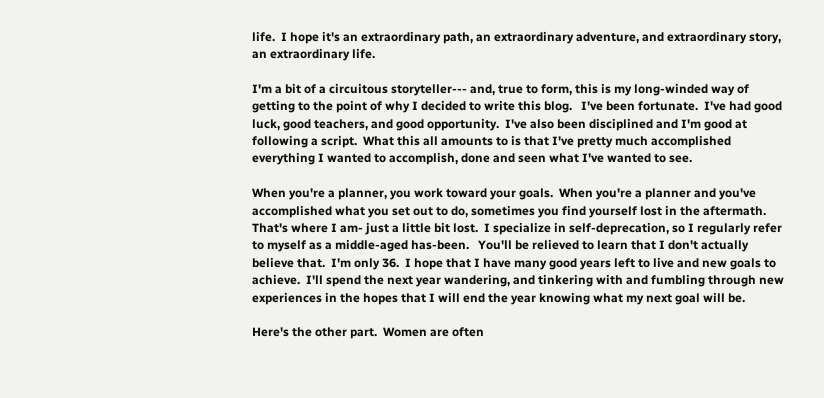life.  I hope it's an extraordinary path, an extraordinary adventure, and extraordinary story, an extraordinary life.

I'm a bit of a circuitous storyteller--- and, true to form, this is my long-winded way of getting to the point of why I decided to write this blog.   I've been fortunate.  I've had good luck, good teachers, and good opportunity.  I've also been disciplined and I'm good at following a script.  What this all amounts to is that I've pretty much accomplished everything I wanted to accomplish, done and seen what I've wanted to see.

When you're a planner, you work toward your goals.  When you're a planner and you've accomplished what you set out to do, sometimes you find yourself lost in the aftermath.  That's where I am- just a little bit lost.  I specialize in self-deprecation, so I regularly refer to myself as a middle-aged has-been.   You'll be relieved to learn that I don't actually believe that.  I'm only 36.  I hope that I have many good years left to live and new goals to achieve.  I'll spend the next year wandering, and tinkering with and fumbling through new experiences in the hopes that I will end the year knowing what my next goal will be.

Here's the other part.  Women are often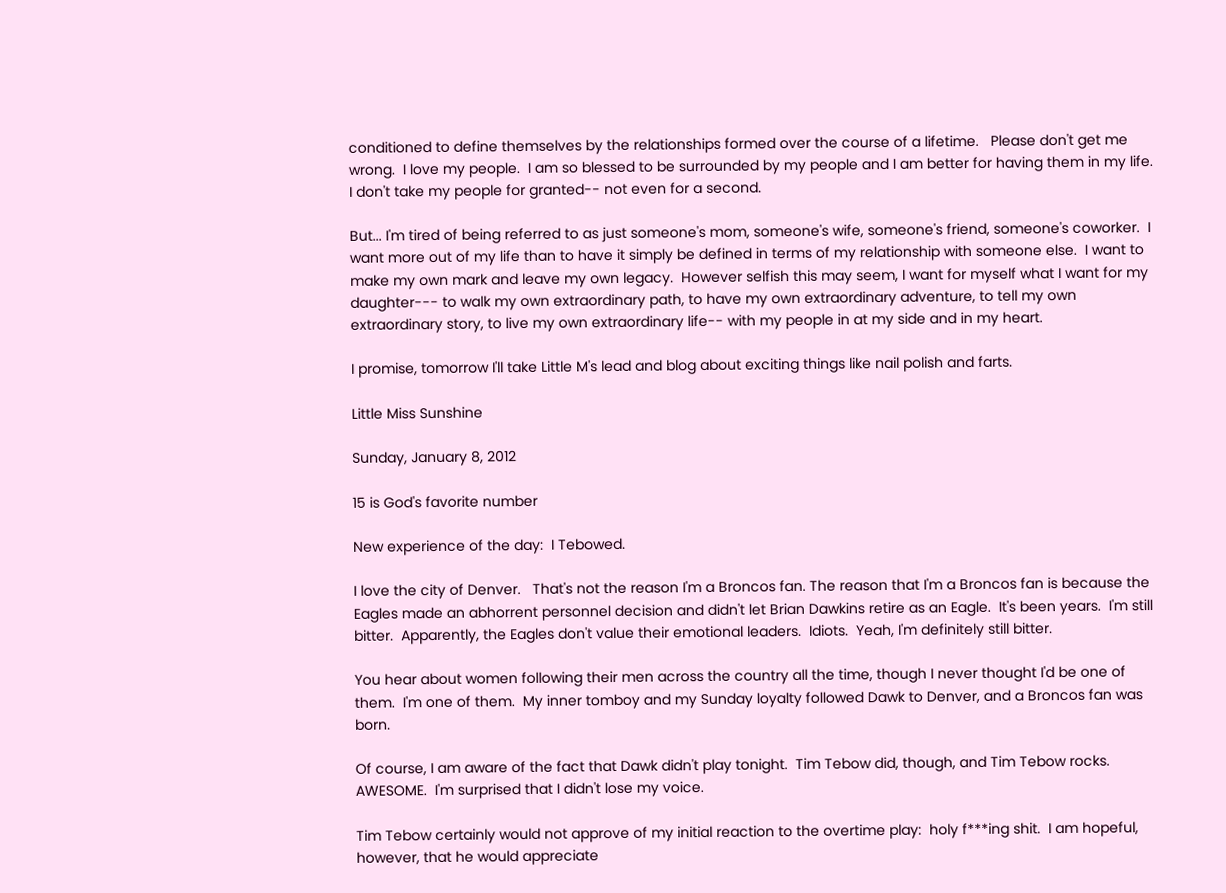conditioned to define themselves by the relationships formed over the course of a lifetime.   Please don't get me wrong.  I love my people.  I am so blessed to be surrounded by my people and I am better for having them in my life.    I don't take my people for granted-- not even for a second.

But... I'm tired of being referred to as just someone's mom, someone's wife, someone's friend, someone's coworker.  I want more out of my life than to have it simply be defined in terms of my relationship with someone else.  I want to make my own mark and leave my own legacy.  However selfish this may seem, I want for myself what I want for my daughter--- to walk my own extraordinary path, to have my own extraordinary adventure, to tell my own extraordinary story, to live my own extraordinary life-- with my people in at my side and in my heart.

I promise, tomorrow I'll take Little M's lead and blog about exciting things like nail polish and farts.

Little Miss Sunshine

Sunday, January 8, 2012

15 is God's favorite number

New experience of the day:  I Tebowed.

I love the city of Denver.   That's not the reason I'm a Broncos fan. The reason that I'm a Broncos fan is because the Eagles made an abhorrent personnel decision and didn't let Brian Dawkins retire as an Eagle.  It's been years.  I'm still bitter.  Apparently, the Eagles don't value their emotional leaders.  Idiots.  Yeah, I'm definitely still bitter.

You hear about women following their men across the country all the time, though I never thought I'd be one of them.  I'm one of them.  My inner tomboy and my Sunday loyalty followed Dawk to Denver, and a Broncos fan was born.

Of course, I am aware of the fact that Dawk didn't play tonight.  Tim Tebow did, though, and Tim Tebow rocks.  AWESOME.  I'm surprised that I didn't lose my voice.

Tim Tebow certainly would not approve of my initial reaction to the overtime play:  holy f***ing shit.  I am hopeful, however, that he would appreciate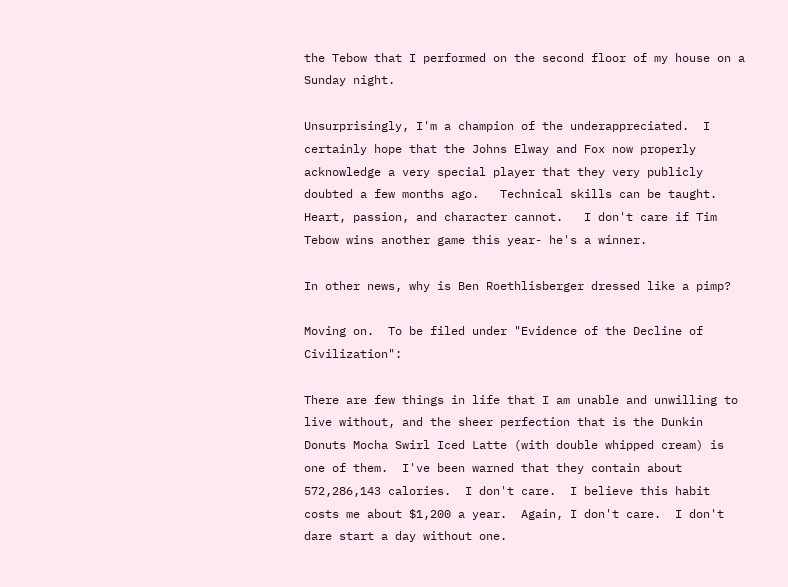the Tebow that I performed on the second floor of my house on a Sunday night.

Unsurprisingly, I'm a champion of the underappreciated.  I certainly hope that the Johns Elway and Fox now properly acknowledge a very special player that they very publicly doubted a few months ago.   Technical skills can be taught.  Heart, passion, and character cannot.   I don't care if Tim Tebow wins another game this year- he's a winner.

In other news, why is Ben Roethlisberger dressed like a pimp?

Moving on.  To be filed under "Evidence of the Decline of Civilization":

There are few things in life that I am unable and unwilling to live without, and the sheer perfection that is the Dunkin Donuts Mocha Swirl Iced Latte (with double whipped cream) is one of them.  I've been warned that they contain about 572,286,143 calories.  I don't care.  I believe this habit costs me about $1,200 a year.  Again, I don't care.  I don't dare start a day without one.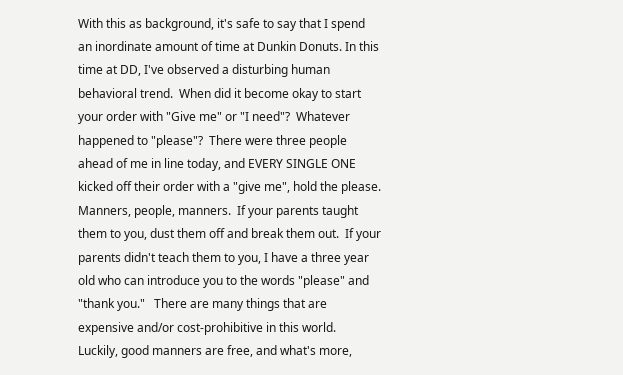With this as background, it's safe to say that I spend an inordinate amount of time at Dunkin Donuts. In this time at DD, I've observed a disturbing human behavioral trend.  When did it become okay to start your order with "Give me" or "I need"?  Whatever happened to "please"?  There were three people ahead of me in line today, and EVERY SINGLE ONE kicked off their order with a "give me", hold the please.  Manners, people, manners.  If your parents taught them to you, dust them off and break them out.  If your parents didn't teach them to you, I have a three year old who can introduce you to the words "please" and "thank you."   There are many things that are expensive and/or cost-prohibitive in this world.  Luckily, good manners are free, and what's more,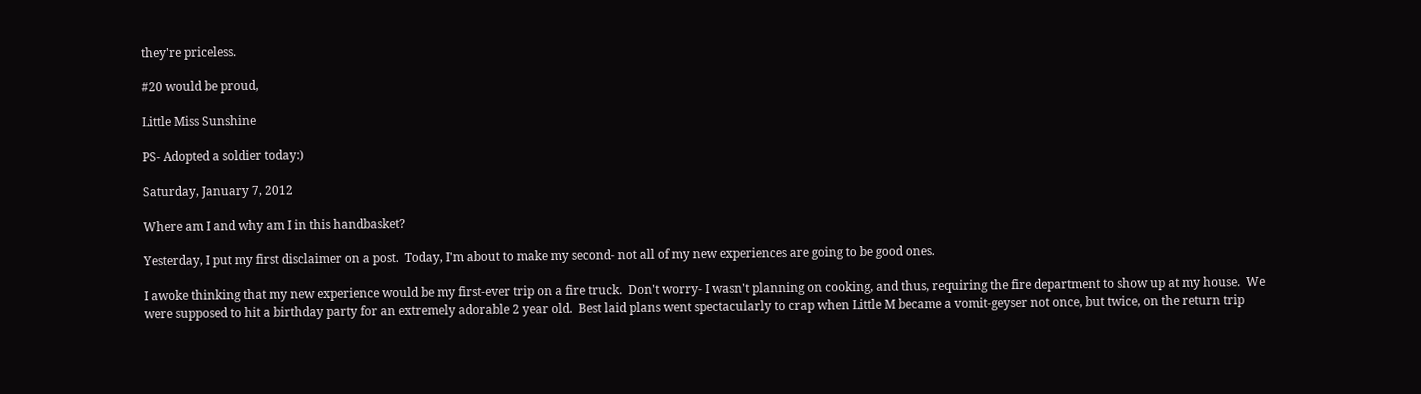they're priceless.

#20 would be proud,

Little Miss Sunshine

PS- Adopted a soldier today:)

Saturday, January 7, 2012

Where am I and why am I in this handbasket?

Yesterday, I put my first disclaimer on a post.  Today, I'm about to make my second- not all of my new experiences are going to be good ones.

I awoke thinking that my new experience would be my first-ever trip on a fire truck.  Don't worry- I wasn't planning on cooking, and thus, requiring the fire department to show up at my house.  We were supposed to hit a birthday party for an extremely adorable 2 year old.  Best laid plans went spectacularly to crap when Little M became a vomit-geyser not once, but twice, on the return trip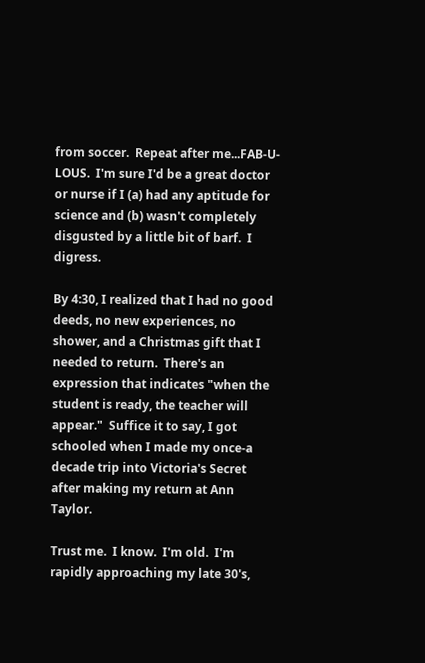from soccer.  Repeat after me...FAB-U-LOUS.  I'm sure I'd be a great doctor or nurse if I (a) had any aptitude for science and (b) wasn't completely disgusted by a little bit of barf.  I digress.

By 4:30, I realized that I had no good deeds, no new experiences, no shower, and a Christmas gift that I needed to return.  There's an expression that indicates "when the student is ready, the teacher will appear."  Suffice it to say, I got schooled when I made my once-a decade trip into Victoria's Secret after making my return at Ann Taylor.

Trust me.  I know.  I'm old.  I'm rapidly approaching my late 30's,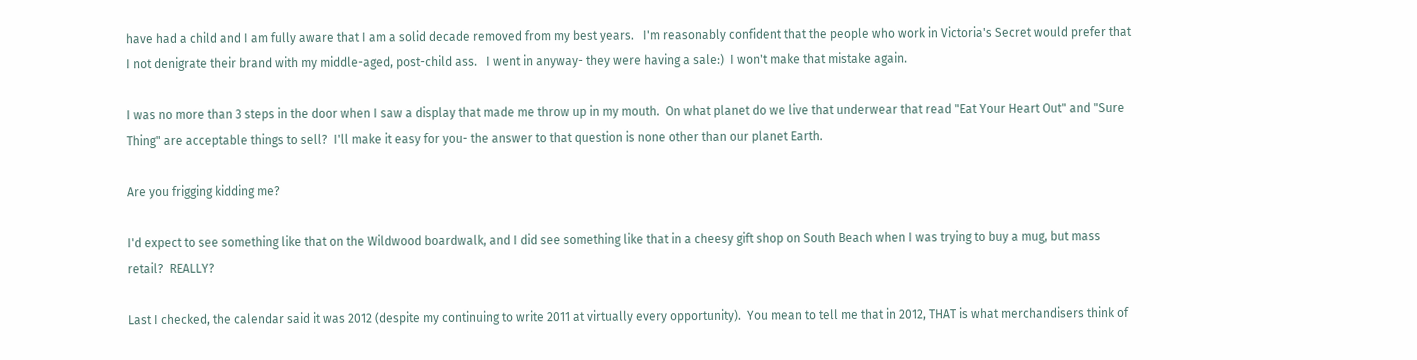have had a child and I am fully aware that I am a solid decade removed from my best years.   I'm reasonably confident that the people who work in Victoria's Secret would prefer that I not denigrate their brand with my middle-aged, post-child ass.   I went in anyway- they were having a sale:)  I won't make that mistake again.

I was no more than 3 steps in the door when I saw a display that made me throw up in my mouth.  On what planet do we live that underwear that read "Eat Your Heart Out" and "Sure Thing" are acceptable things to sell?  I'll make it easy for you- the answer to that question is none other than our planet Earth.

Are you frigging kidding me?

I'd expect to see something like that on the Wildwood boardwalk, and I did see something like that in a cheesy gift shop on South Beach when I was trying to buy a mug, but mass retail?  REALLY?

Last I checked, the calendar said it was 2012 (despite my continuing to write 2011 at virtually every opportunity).  You mean to tell me that in 2012, THAT is what merchandisers think of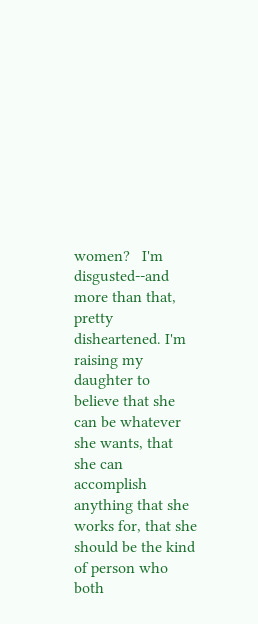women?   I'm disgusted--and more than that, pretty disheartened. I'm raising my daughter to believe that she can be whatever she wants, that she can accomplish anything that she works for, that she should be the kind of person who both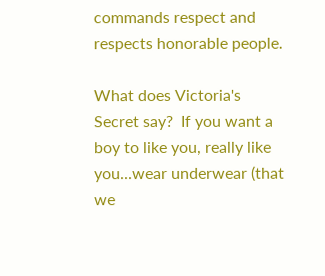commands respect and respects honorable people.

What does Victoria's Secret say?  If you want a boy to like you, really like you...wear underwear (that we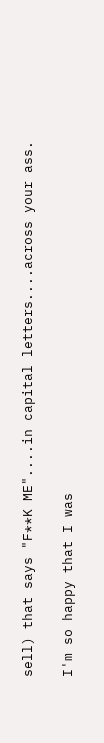sell) that says "F**K ME"....in capital letters....across your ass.

I'm so happy that I was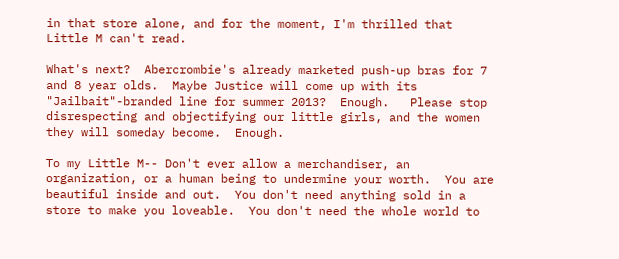in that store alone, and for the moment, I'm thrilled that Little M can't read.

What's next?  Abercrombie's already marketed push-up bras for 7 and 8 year olds.  Maybe Justice will come up with its "Jailbait"-branded line for summer 2013?  Enough.   Please stop disrespecting and objectifying our little girls, and the women they will someday become.  Enough.

To my Little M-- Don't ever allow a merchandiser, an organization, or a human being to undermine your worth.  You are beautiful inside and out.  You don't need anything sold in a store to make you loveable.  You don't need the whole world to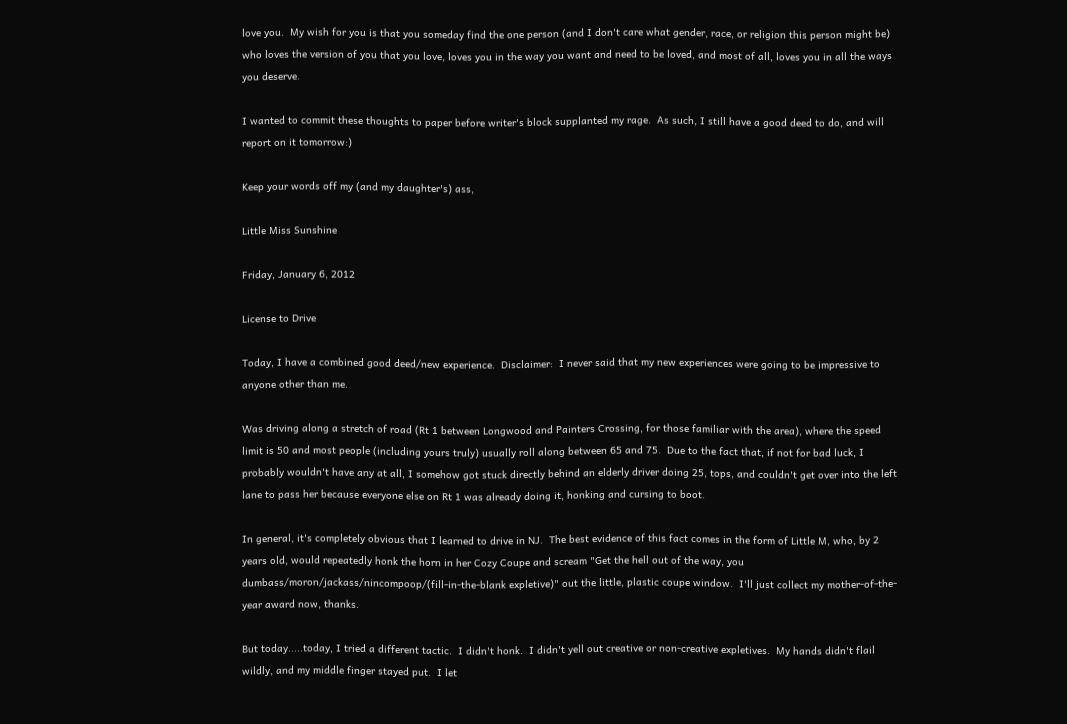love you.  My wish for you is that you someday find the one person (and I don't care what gender, race, or religion this person might be) who loves the version of you that you love, loves you in the way you want and need to be loved, and most of all, loves you in all the ways you deserve.

I wanted to commit these thoughts to paper before writer's block supplanted my rage.  As such, I still have a good deed to do, and will report on it tomorrow:)

Keep your words off my (and my daughter's) ass,

Little Miss Sunshine

Friday, January 6, 2012

License to Drive

Today, I have a combined good deed/new experience.  Disclaimer:  I never said that my new experiences were going to be impressive to anyone other than me.

Was driving along a stretch of road (Rt 1 between Longwood and Painters Crossing, for those familiar with the area), where the speed limit is 50 and most people (including yours truly) usually roll along between 65 and 75.  Due to the fact that, if not for bad luck, I probably wouldn't have any at all, I somehow got stuck directly behind an elderly driver doing 25, tops, and couldn't get over into the left lane to pass her because everyone else on Rt 1 was already doing it, honking and cursing to boot.

In general, it's completely obvious that I learned to drive in NJ.  The best evidence of this fact comes in the form of Little M, who, by 2 years old, would repeatedly honk the horn in her Cozy Coupe and scream "Get the hell out of the way, you dumbass/moron/jackass/nincompoop/(fill-in-the-blank expletive)" out the little, plastic coupe window.  I'll just collect my mother-of-the-year award now, thanks.

But today.....today, I tried a different tactic.  I didn't honk.  I didn't yell out creative or non-creative expletives.  My hands didn't flail wildly, and my middle finger stayed put.  I let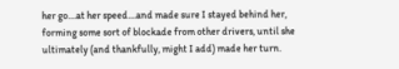her go....at her speed....and made sure I stayed behind her, forming some sort of blockade from other drivers, until she ultimately (and thankfully, might I add) made her turn.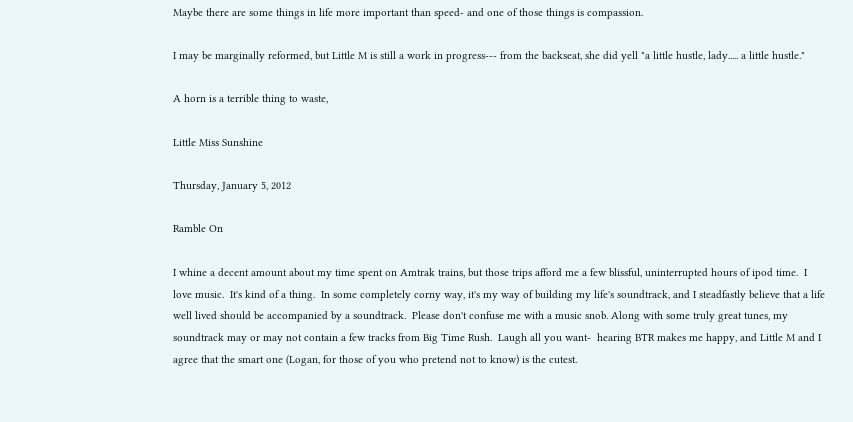Maybe there are some things in life more important than speed- and one of those things is compassion.

I may be marginally reformed, but Little M is still a work in progress--- from the backseat, she did yell "a little hustle, lady..... a little hustle."

A horn is a terrible thing to waste,

Little Miss Sunshine

Thursday, January 5, 2012

Ramble On

I whine a decent amount about my time spent on Amtrak trains, but those trips afford me a few blissful, uninterrupted hours of ipod time.  I love music.  It's kind of a thing.  In some completely corny way, it's my way of building my life's soundtrack, and I steadfastly believe that a life well lived should be accompanied by a soundtrack.  Please don't confuse me with a music snob. Along with some truly great tunes, my soundtrack may or may not contain a few tracks from Big Time Rush.  Laugh all you want-  hearing BTR makes me happy, and Little M and I agree that the smart one (Logan, for those of you who pretend not to know) is the cutest.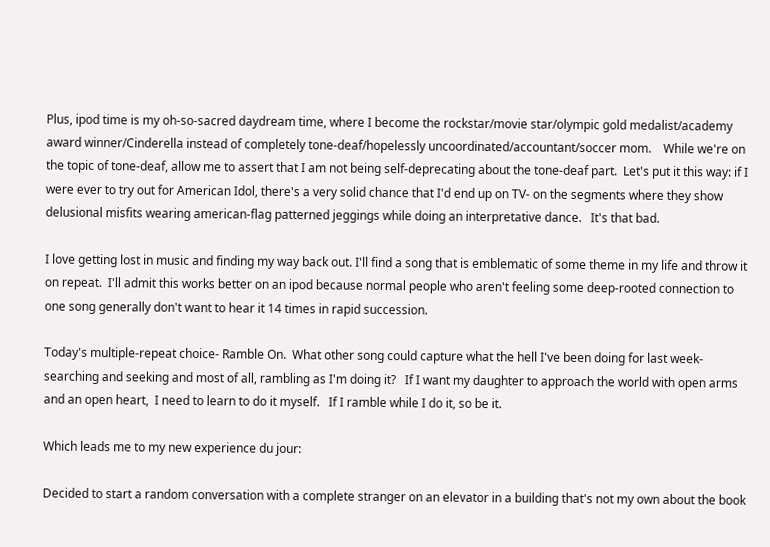Plus, ipod time is my oh-so-sacred daydream time, where I become the rockstar/movie star/olympic gold medalist/academy award winner/Cinderella instead of completely tone-deaf/hopelessly uncoordinated/accountant/soccer mom.    While we're on the topic of tone-deaf, allow me to assert that I am not being self-deprecating about the tone-deaf part.  Let's put it this way: if I were ever to try out for American Idol, there's a very solid chance that I'd end up on TV- on the segments where they show delusional misfits wearing american-flag patterned jeggings while doing an interpretative dance.   It's that bad.

I love getting lost in music and finding my way back out. I'll find a song that is emblematic of some theme in my life and throw it on repeat.  I'll admit this works better on an ipod because normal people who aren't feeling some deep-rooted connection to one song generally don't want to hear it 14 times in rapid succession.

Today's multiple-repeat choice- Ramble On.  What other song could capture what the hell I've been doing for last week- searching and seeking and most of all, rambling as I'm doing it?   If I want my daughter to approach the world with open arms and an open heart,  I need to learn to do it myself.   If I ramble while I do it, so be it.

Which leads me to my new experience du jour:

Decided to start a random conversation with a complete stranger on an elevator in a building that's not my own about the book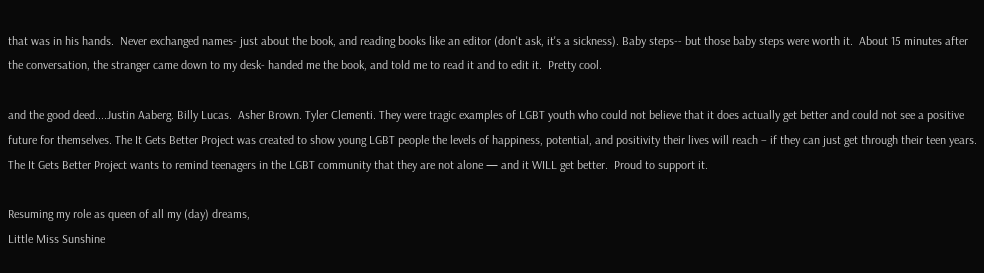that was in his hands.  Never exchanged names- just about the book, and reading books like an editor (don't ask, it's a sickness). Baby steps-- but those baby steps were worth it.  About 15 minutes after the conversation, the stranger came down to my desk- handed me the book, and told me to read it and to edit it.  Pretty cool.

and the good deed....Justin Aaberg. Billy Lucas.  Asher Brown. Tyler Clementi. They were tragic examples of LGBT youth who could not believe that it does actually get better and could not see a positive future for themselves. The It Gets Better Project was created to show young LGBT people the levels of happiness, potential, and positivity their lives will reach – if they can just get through their teen years. The It Gets Better Project wants to remind teenagers in the LGBT community that they are not alone — and it WILL get better.  Proud to support it.

Resuming my role as queen of all my (day) dreams,
Little Miss Sunshine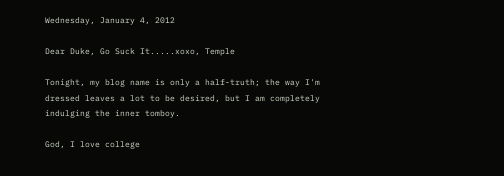Wednesday, January 4, 2012

Dear Duke, Go Suck It.....xoxo, Temple

Tonight, my blog name is only a half-truth; the way I'm dressed leaves a lot to be desired, but I am completely indulging the inner tomboy.

God, I love college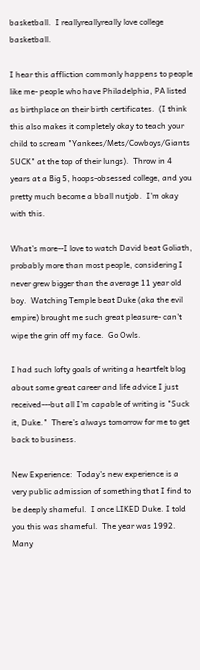basketball.  I reallyreallyreally love college basketball.

I hear this affliction commonly happens to people like me- people who have Philadelphia, PA listed as birthplace on their birth certificates.  (I think this also makes it completely okay to teach your child to scream "Yankees/Mets/Cowboys/Giants SUCK" at the top of their lungs).  Throw in 4 years at a Big 5, hoops-obsessed college, and you pretty much become a bball nutjob.  I'm okay with this.

What's more--I love to watch David beat Goliath, probably more than most people, considering I never grew bigger than the average 11 year old boy.  Watching Temple beat Duke (aka the evil empire) brought me such great pleasure- can't wipe the grin off my face.  Go Owls.

I had such lofty goals of writing a heartfelt blog about some great career and life advice I just received---but all I'm capable of writing is "Suck it, Duke."  There's always tomorrow for me to get back to business.

New Experience:  Today's new experience is a very public admission of something that I find to be deeply shameful.  I once LIKED Duke. I told you this was shameful.  The year was 1992.  Many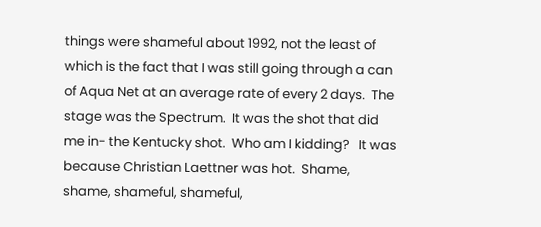things were shameful about 1992, not the least of which is the fact that I was still going through a can of Aqua Net at an average rate of every 2 days.  The stage was the Spectrum.  It was the shot that did me in- the Kentucky shot.  Who am I kidding?   It was because Christian Laettner was hot.  Shame, shame, shameful, shameful,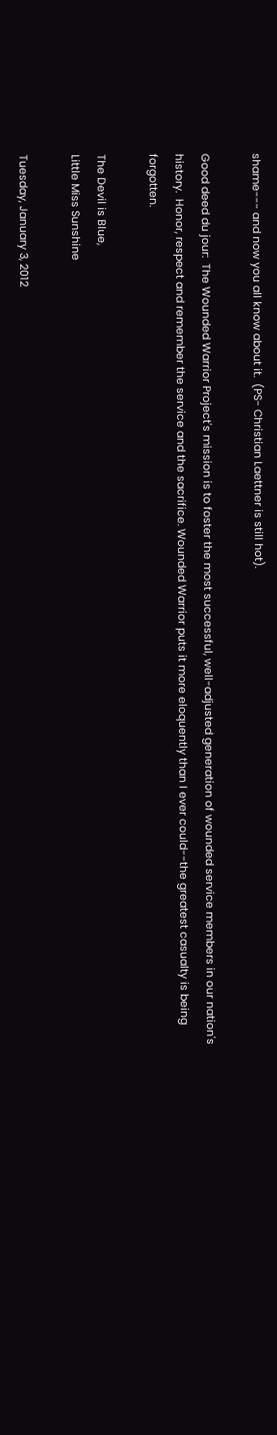shame--- and now you all know about it.  (PS- Christian Laettner is still hot).

Good deed du jour:  The Wounded Warrior Project's mission is to foster the most successful, well-adjusted generation of wounded service members in our nation's history.  Honor, respect and remember the service and the sacrifice. Wounded Warrior puts it more eloquently than I ever could--the greatest casualty is being forgotten.

The Devil is Blue,
Little Miss Sunshine

Tuesday, January 3, 2012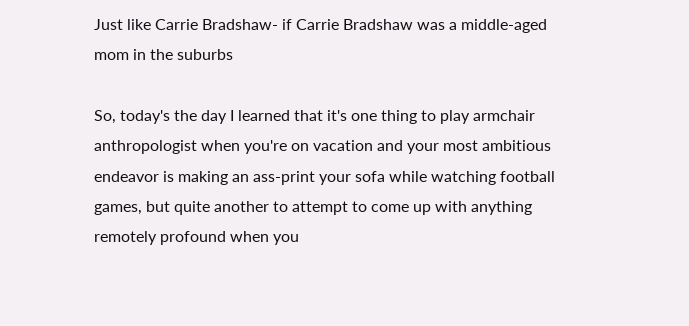Just like Carrie Bradshaw- if Carrie Bradshaw was a middle-aged mom in the suburbs

So, today's the day I learned that it's one thing to play armchair anthropologist when you're on vacation and your most ambitious endeavor is making an ass-print your sofa while watching football games, but quite another to attempt to come up with anything remotely profound when you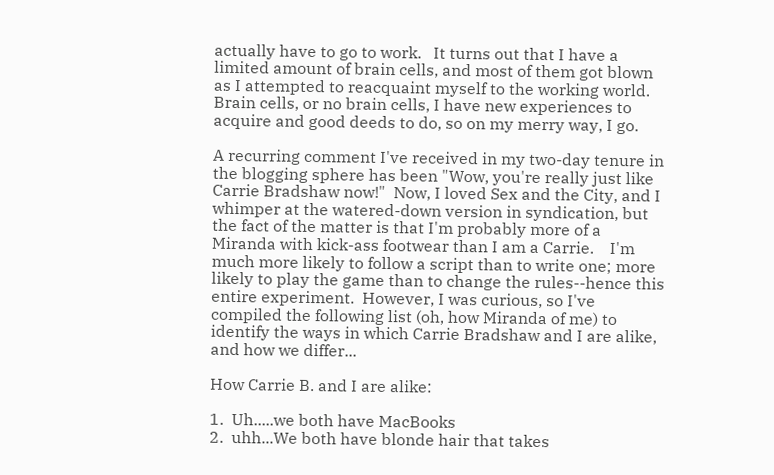actually have to go to work.   It turns out that I have a limited amount of brain cells, and most of them got blown as I attempted to reacquaint myself to the working world.  Brain cells, or no brain cells, I have new experiences to acquire and good deeds to do, so on my merry way, I go.

A recurring comment I've received in my two-day tenure in the blogging sphere has been "Wow, you're really just like Carrie Bradshaw now!"  Now, I loved Sex and the City, and I whimper at the watered-down version in syndication, but the fact of the matter is that I'm probably more of a Miranda with kick-ass footwear than I am a Carrie.    I'm much more likely to follow a script than to write one; more likely to play the game than to change the rules--hence this entire experiment.  However, I was curious, so I've compiled the following list (oh, how Miranda of me) to identify the ways in which Carrie Bradshaw and I are alike, and how we differ...

How Carrie B. and I are alike:

1.  Uh.....we both have MacBooks
2.  uhh...We both have blonde hair that takes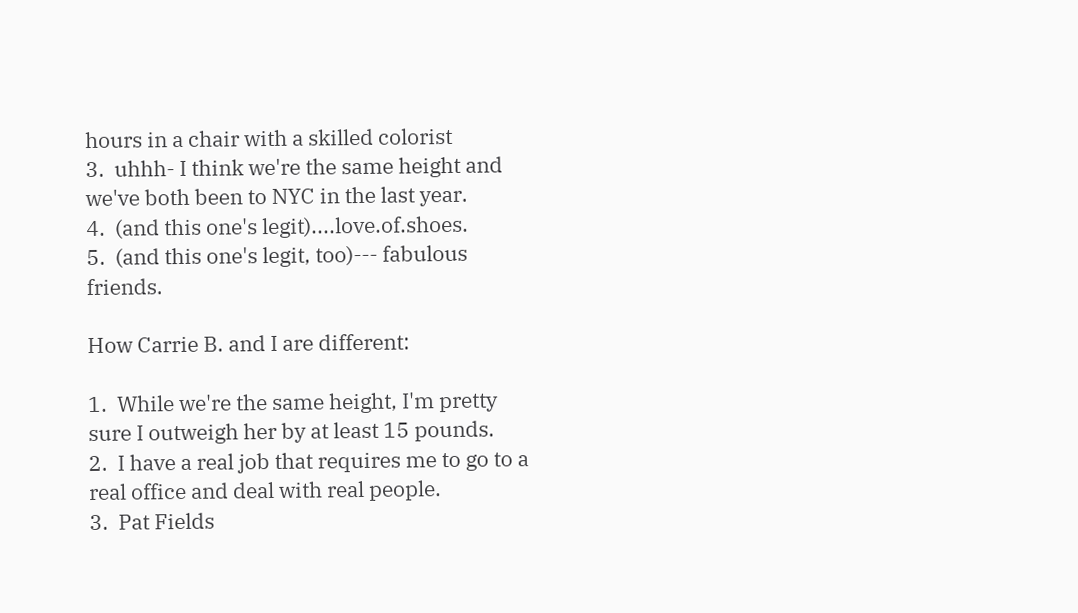hours in a chair with a skilled colorist
3.  uhhh- I think we're the same height and we've both been to NYC in the last year.
4.  (and this one's legit)....love.of.shoes.
5.  (and this one's legit, too)--- fabulous friends.

How Carrie B. and I are different:

1.  While we're the same height, I'm pretty sure I outweigh her by at least 15 pounds.
2.  I have a real job that requires me to go to a real office and deal with real people.
3.  Pat Fields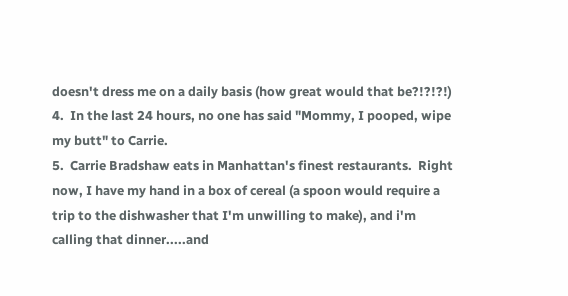doesn't dress me on a daily basis (how great would that be?!?!?!)
4.  In the last 24 hours, no one has said "Mommy, I pooped, wipe my butt" to Carrie.
5.  Carrie Bradshaw eats in Manhattan's finest restaurants.  Right now, I have my hand in a box of cereal (a spoon would require a trip to the dishwasher that I'm unwilling to make), and i'm calling that dinner.....and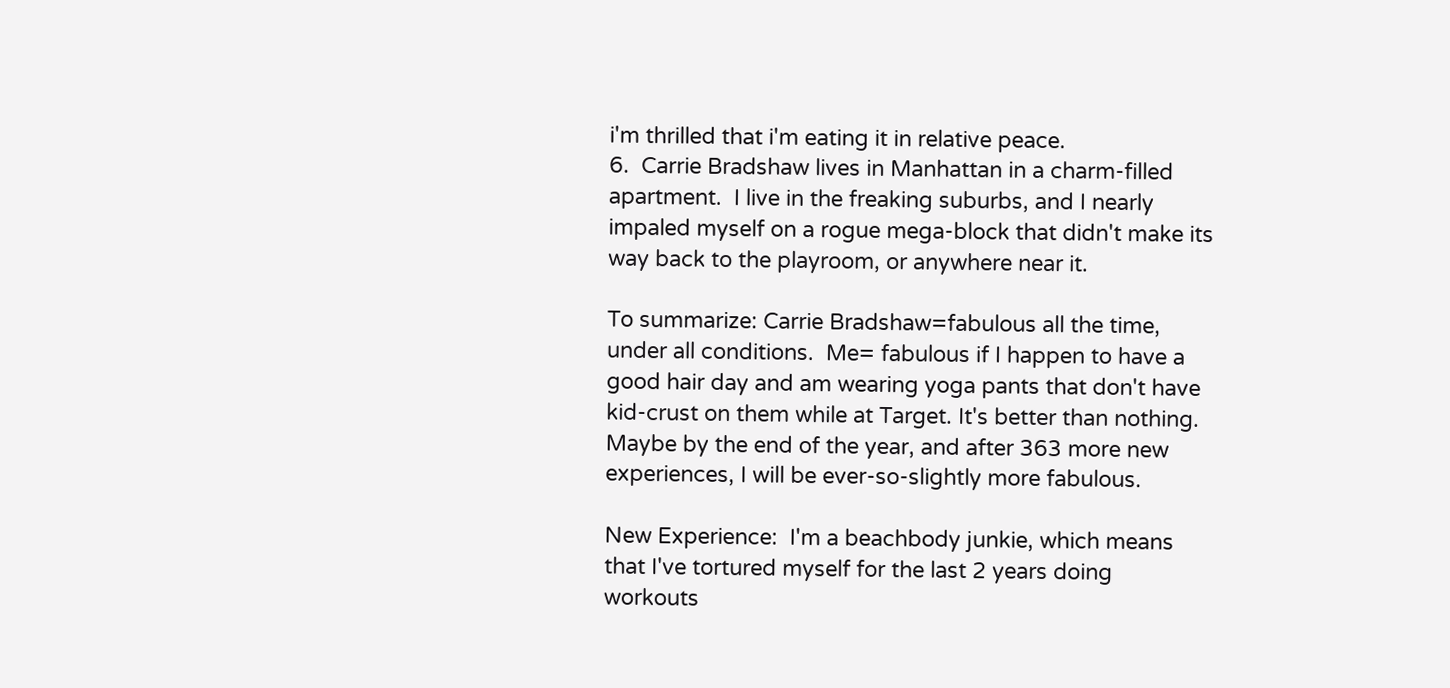i'm thrilled that i'm eating it in relative peace.
6.  Carrie Bradshaw lives in Manhattan in a charm-filled apartment.  I live in the freaking suburbs, and I nearly impaled myself on a rogue mega-block that didn't make its way back to the playroom, or anywhere near it.

To summarize: Carrie Bradshaw=fabulous all the time, under all conditions.  Me= fabulous if I happen to have a good hair day and am wearing yoga pants that don't have kid-crust on them while at Target. It's better than nothing.  Maybe by the end of the year, and after 363 more new experiences, I will be ever-so-slightly more fabulous.

New Experience:  I'm a beachbody junkie, which means that I've tortured myself for the last 2 years doing workouts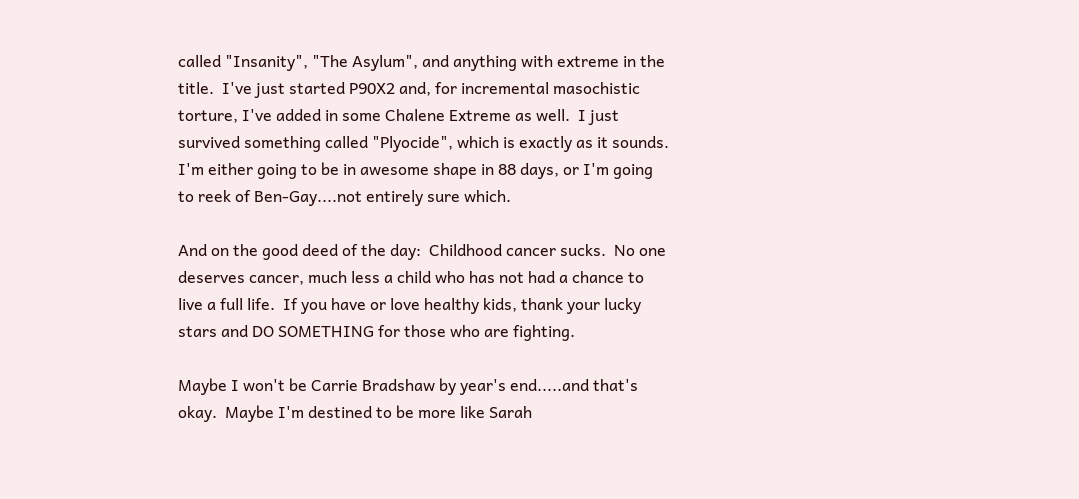called "Insanity", "The Asylum", and anything with extreme in the title.  I've just started P90X2 and, for incremental masochistic torture, I've added in some Chalene Extreme as well.  I just survived something called "Plyocide", which is exactly as it sounds.  I'm either going to be in awesome shape in 88 days, or I'm going to reek of Ben-Gay....not entirely sure which.

And on the good deed of the day:  Childhood cancer sucks.  No one deserves cancer, much less a child who has not had a chance to live a full life.  If you have or love healthy kids, thank your lucky stars and DO SOMETHING for those who are fighting.

Maybe I won't be Carrie Bradshaw by year's end.....and that's okay.  Maybe I'm destined to be more like Sarah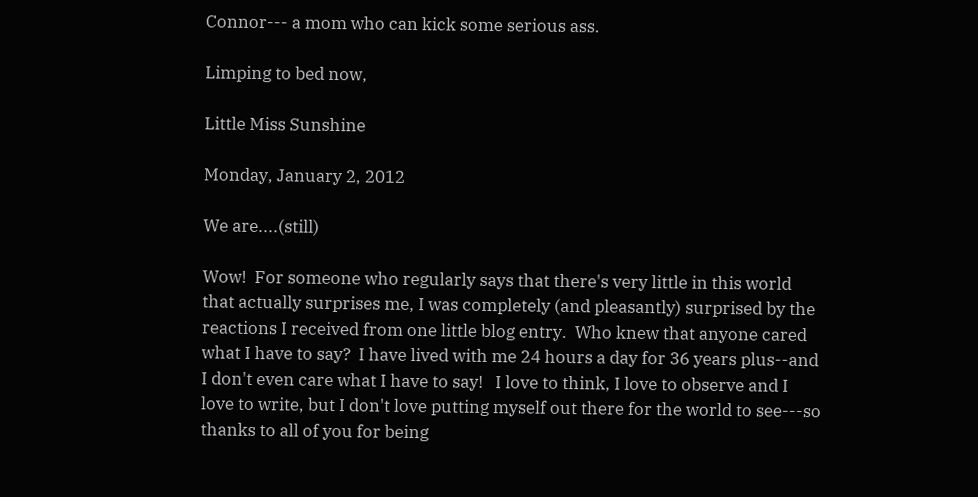Connor--- a mom who can kick some serious ass.

Limping to bed now,

Little Miss Sunshine

Monday, January 2, 2012

We are....(still)

Wow!  For someone who regularly says that there's very little in this world that actually surprises me, I was completely (and pleasantly) surprised by the reactions I received from one little blog entry.  Who knew that anyone cared what I have to say?  I have lived with me 24 hours a day for 36 years plus--and I don't even care what I have to say!   I love to think, I love to observe and I love to write, but I don't love putting myself out there for the world to see---so thanks to all of you for being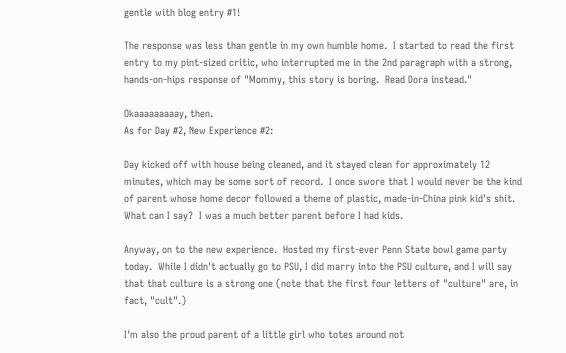gentle with blog entry #1!

The response was less than gentle in my own humble home.  I started to read the first entry to my pint-sized critic, who interrupted me in the 2nd paragraph with a strong, hands-on-hips response of "Mommy, this story is boring.  Read Dora instead."

Okaaaaaaaaay, then.
As for Day #2, New Experience #2:

Day kicked off with house being cleaned, and it stayed clean for approximately 12 minutes, which may be some sort of record.  I once swore that I would never be the kind of parent whose home decor followed a theme of plastic, made-in-China pink kid's shit.  What can I say?  I was a much better parent before I had kids.

Anyway, on to the new experience.  Hosted my first-ever Penn State bowl game party today.  While I didn't actually go to PSU, I did marry into the PSU culture, and I will say that that culture is a strong one (note that the first four letters of "culture" are, in fact, "cult".)

I'm also the proud parent of a little girl who totes around not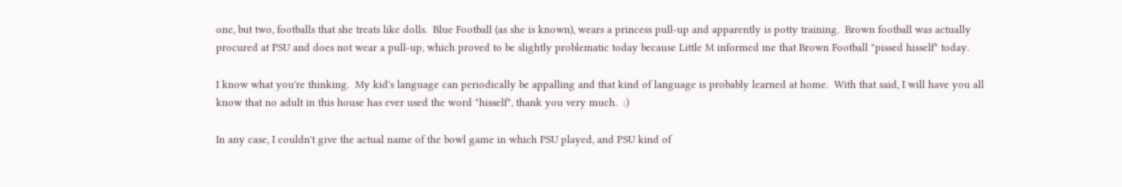one, but two, footballs that she treats like dolls.  Blue Football (as she is known), wears a princess pull-up and apparently is potty training.  Brown football was actually procured at PSU and does not wear a pull-up, which proved to be slightly problematic today because Little M informed me that Brown Football "pissed hisself" today.

I know what you're thinking.  My kid's language can periodically be appalling and that kind of language is probably learned at home.  With that said, I will have you all know that no adult in this house has ever used the word "hisself", thank you very much.  :)

In any case, I couldn't give the actual name of the bowl game in which PSU played, and PSU kind of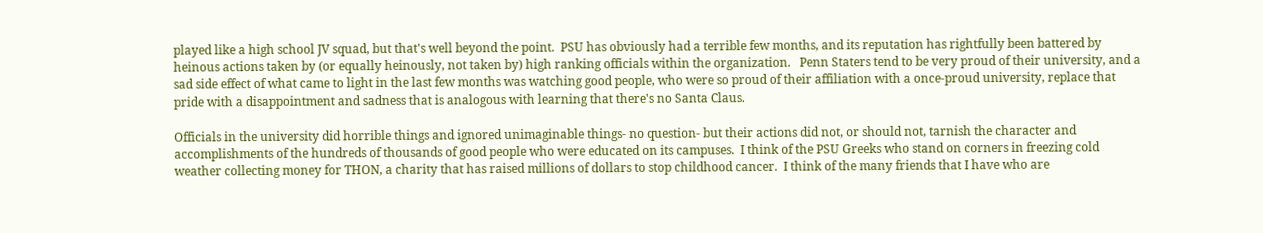played like a high school JV squad, but that's well beyond the point.  PSU has obviously had a terrible few months, and its reputation has rightfully been battered by heinous actions taken by (or equally heinously, not taken by) high ranking officials within the organization.   Penn Staters tend to be very proud of their university, and a sad side effect of what came to light in the last few months was watching good people, who were so proud of their affiliation with a once-proud university, replace that pride with a disappointment and sadness that is analogous with learning that there's no Santa Claus.

Officials in the university did horrible things and ignored unimaginable things- no question- but their actions did not, or should not, tarnish the character and accomplishments of the hundreds of thousands of good people who were educated on its campuses.  I think of the PSU Greeks who stand on corners in freezing cold weather collecting money for THON, a charity that has raised millions of dollars to stop childhood cancer.  I think of the many friends that I have who are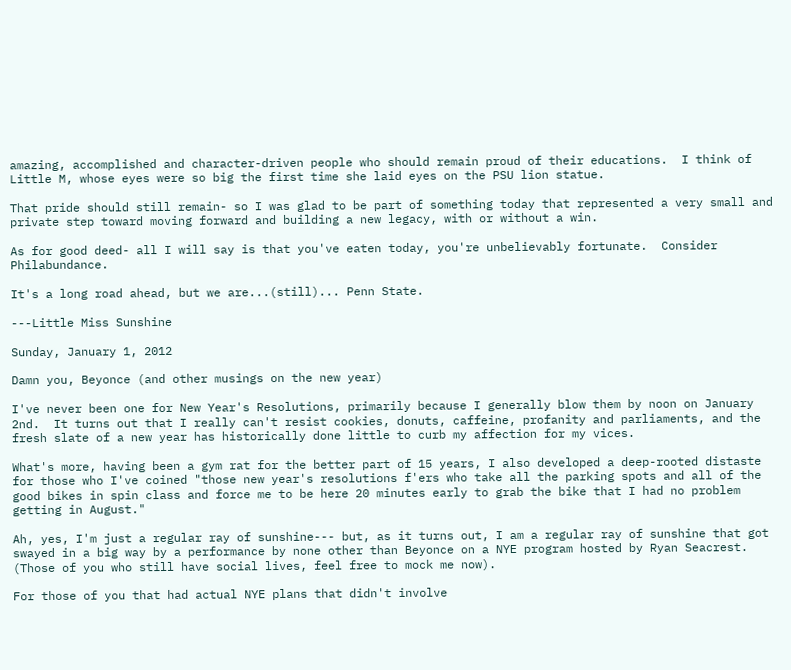amazing, accomplished and character-driven people who should remain proud of their educations.  I think of Little M, whose eyes were so big the first time she laid eyes on the PSU lion statue.

That pride should still remain- so I was glad to be part of something today that represented a very small and private step toward moving forward and building a new legacy, with or without a win.

As for good deed- all I will say is that you've eaten today, you're unbelievably fortunate.  Consider Philabundance.

It's a long road ahead, but we are...(still)... Penn State.

---Little Miss Sunshine

Sunday, January 1, 2012

Damn you, Beyonce (and other musings on the new year)

I've never been one for New Year's Resolutions, primarily because I generally blow them by noon on January 2nd.  It turns out that I really can't resist cookies, donuts, caffeine, profanity and parliaments, and the fresh slate of a new year has historically done little to curb my affection for my vices.

What's more, having been a gym rat for the better part of 15 years, I also developed a deep-rooted distaste for those who I've coined "those new year's resolutions f'ers who take all the parking spots and all of the good bikes in spin class and force me to be here 20 minutes early to grab the bike that I had no problem getting in August."

Ah, yes, I'm just a regular ray of sunshine--- but, as it turns out, I am a regular ray of sunshine that got swayed in a big way by a performance by none other than Beyonce on a NYE program hosted by Ryan Seacrest.  (Those of you who still have social lives, feel free to mock me now).

For those of you that had actual NYE plans that didn't involve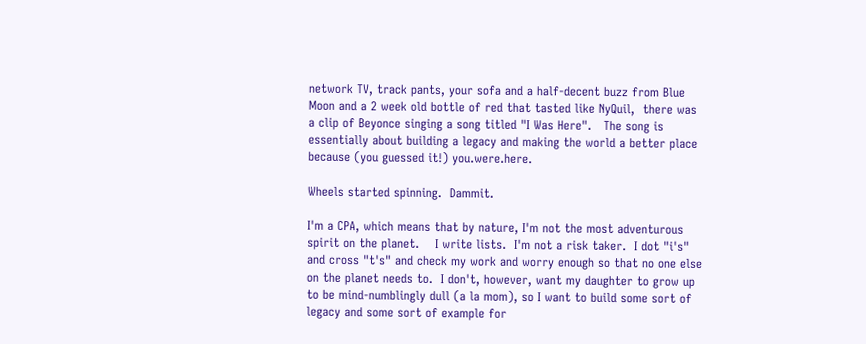network TV, track pants, your sofa and a half-decent buzz from Blue Moon and a 2 week old bottle of red that tasted like NyQuil,  there was a clip of Beyonce singing a song titled "I Was Here".   The song is essentially about building a legacy and making the world a better place because (you guessed it!) you.were.here.

Wheels started spinning.  Dammit.

I'm a CPA, which means that by nature, I'm not the most adventurous spirit on the planet.    I write lists.  I'm not a risk taker.  I dot "i's" and cross "t's" and check my work and worry enough so that no one else on the planet needs to.  I don't, however, want my daughter to grow up to be mind-numblingly dull (a la mom), so I want to build some sort of legacy and some sort of example for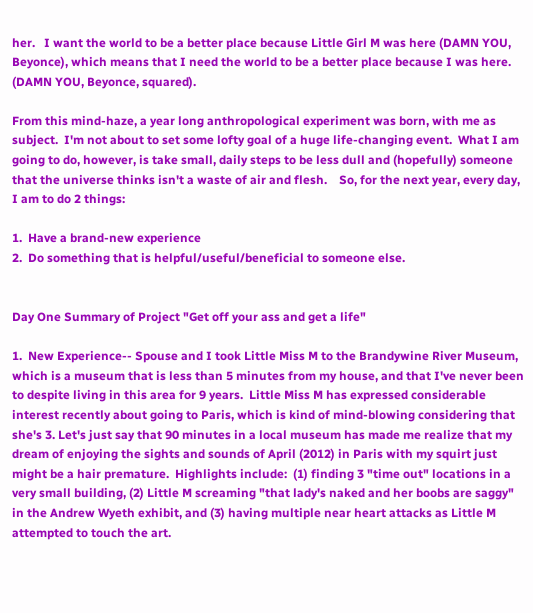her.   I want the world to be a better place because Little Girl M was here (DAMN YOU, Beyonce), which means that I need the world to be a better place because I was here.  (DAMN YOU, Beyonce, squared).

From this mind-haze, a year long anthropological experiment was born, with me as subject.  I'm not about to set some lofty goal of a huge life-changing event.  What I am going to do, however, is take small, daily steps to be less dull and (hopefully) someone that the universe thinks isn't a waste of air and flesh.    So, for the next year, every day, I am to do 2 things:

1.  Have a brand-new experience
2.  Do something that is helpful/useful/beneficial to someone else.


Day One Summary of Project "Get off your ass and get a life"

1.  New Experience-- Spouse and I took Little Miss M to the Brandywine River Museum, which is a museum that is less than 5 minutes from my house, and that I've never been to despite living in this area for 9 years.  Little Miss M has expressed considerable interest recently about going to Paris, which is kind of mind-blowing considering that she's 3. Let's just say that 90 minutes in a local museum has made me realize that my dream of enjoying the sights and sounds of April (2012) in Paris with my squirt just might be a hair premature.  Highlights include:  (1) finding 3 "time out" locations in a very small building, (2) Little M screaming "that lady's naked and her boobs are saggy" in the Andrew Wyeth exhibit, and (3) having multiple near heart attacks as Little M attempted to touch the art.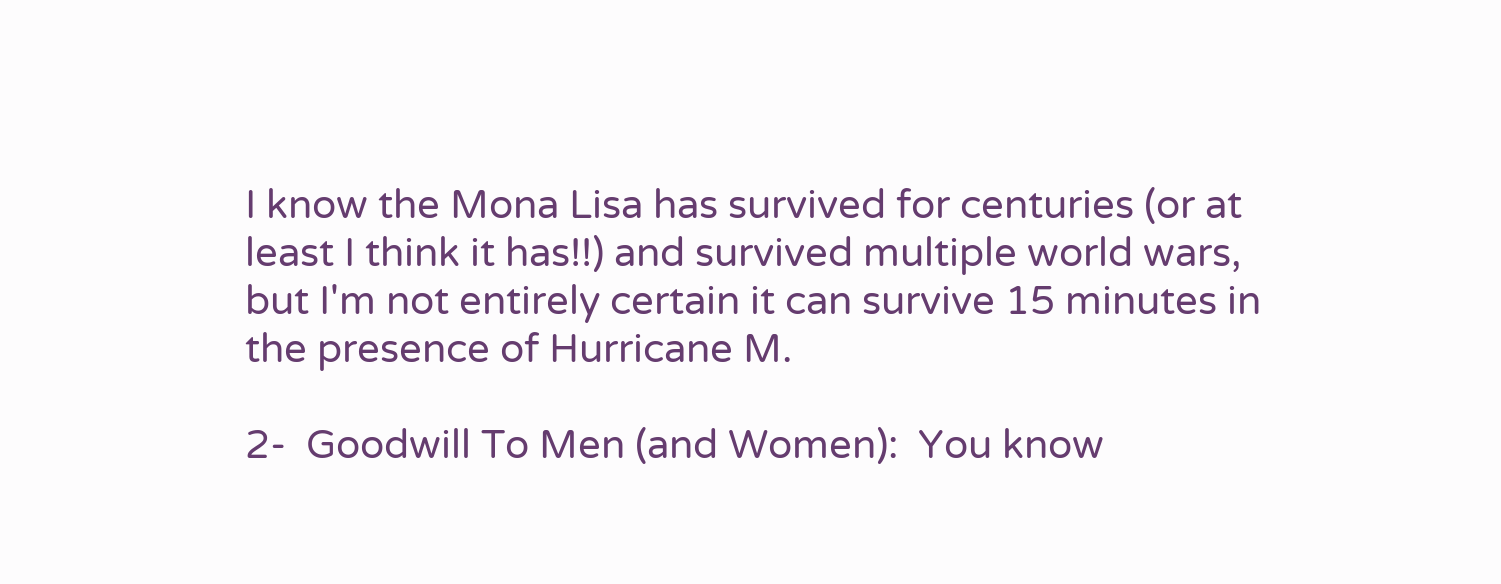I know the Mona Lisa has survived for centuries (or at least I think it has!!) and survived multiple world wars, but I'm not entirely certain it can survive 15 minutes in the presence of Hurricane M.

2-  Goodwill To Men (and Women):  You know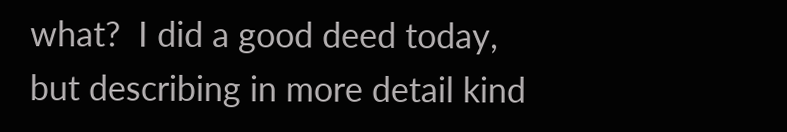what?  I did a good deed today, but describing in more detail kind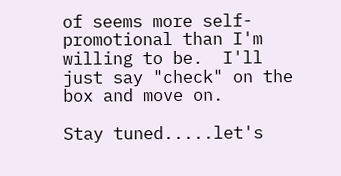of seems more self-promotional than I'm willing to be.  I'll just say "check" on the box and move on.

Stay tuned.....let's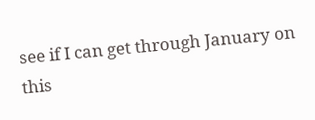see if I can get through January on this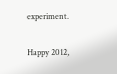experiment.

Happy 2012,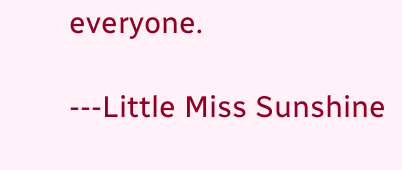everyone.

---Little Miss Sunshine